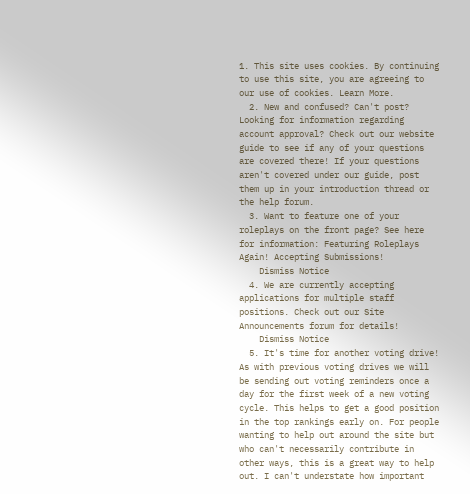1. This site uses cookies. By continuing to use this site, you are agreeing to our use of cookies. Learn More.
  2. New and confused? Can't post? Looking for information regarding account approval? Check out our website guide to see if any of your questions are covered there! If your questions aren't covered under our guide, post them up in your introduction thread or the help forum.
  3. Want to feature one of your roleplays on the front page? See here for information: Featuring Roleplays Again! Accepting Submissions!
    Dismiss Notice
  4. We are currently accepting applications for multiple staff positions. Check out our Site Announcements forum for details!
    Dismiss Notice
  5. It's time for another voting drive! As with previous voting drives we will be sending out voting reminders once a day for the first week of a new voting cycle. This helps to get a good position in the top rankings early on. For people wanting to help out around the site but who can't necessarily contribute in other ways, this is a great way to help out. I can't understate how important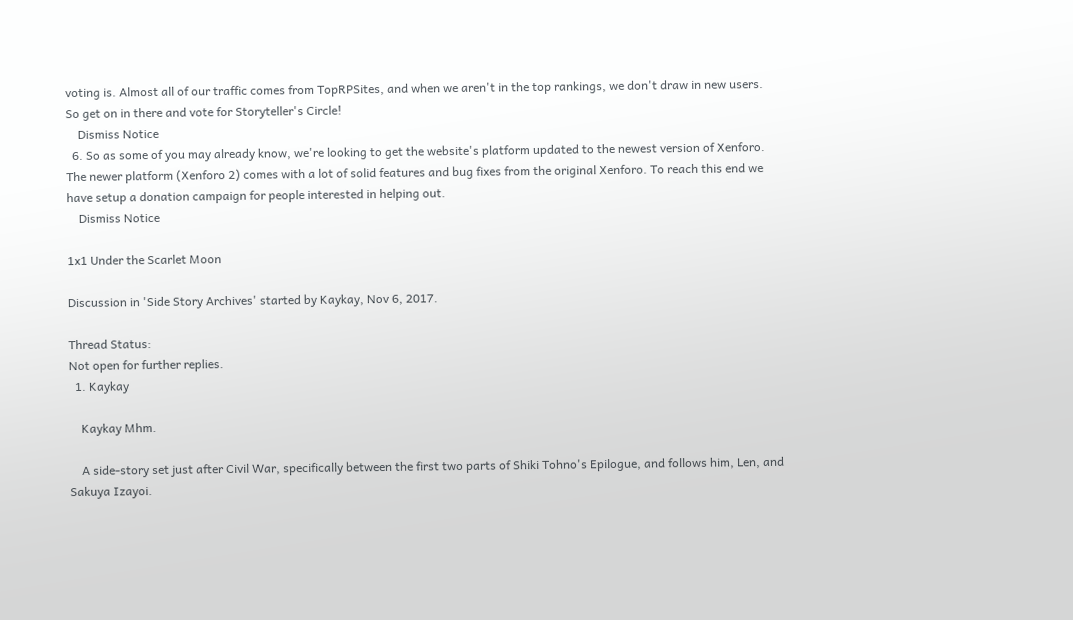voting is. Almost all of our traffic comes from TopRPSites, and when we aren't in the top rankings, we don't draw in new users. So get on in there and vote for Storyteller's Circle!
    Dismiss Notice
  6. So as some of you may already know, we're looking to get the website's platform updated to the newest version of Xenforo. The newer platform (Xenforo 2) comes with a lot of solid features and bug fixes from the original Xenforo. To reach this end we have setup a donation campaign for people interested in helping out.
    Dismiss Notice

1x1 Under the Scarlet Moon

Discussion in 'Side Story Archives' started by Kaykay, Nov 6, 2017.

Thread Status:
Not open for further replies.
  1. Kaykay

    Kaykay Mhm.

    A side-story set just after Civil War, specifically between the first two parts of Shiki Tohno's Epilogue, and follows him, Len, and Sakuya Izayoi.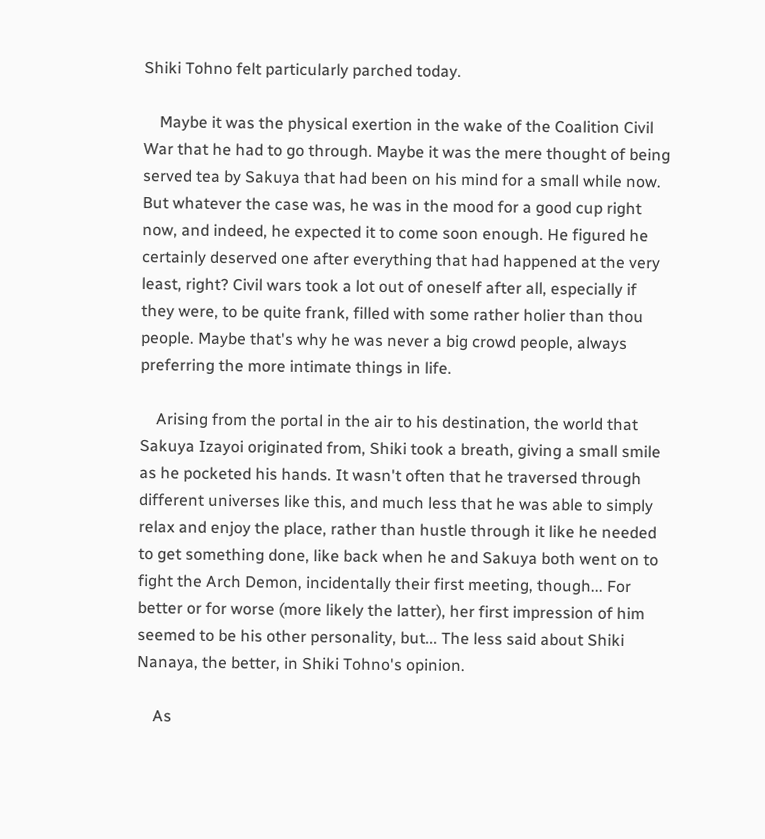Shiki Tohno felt particularly parched today.

    Maybe it was the physical exertion in the wake of the Coalition Civil War that he had to go through. Maybe it was the mere thought of being served tea by Sakuya that had been on his mind for a small while now. But whatever the case was, he was in the mood for a good cup right now, and indeed, he expected it to come soon enough. He figured he certainly deserved one after everything that had happened at the very least, right? Civil wars took a lot out of oneself after all, especially if they were, to be quite frank, filled with some rather holier than thou people. Maybe that's why he was never a big crowd people, always preferring the more intimate things in life.

    Arising from the portal in the air to his destination, the world that Sakuya Izayoi originated from, Shiki took a breath, giving a small smile as he pocketed his hands. It wasn't often that he traversed through different universes like this, and much less that he was able to simply relax and enjoy the place, rather than hustle through it like he needed to get something done, like back when he and Sakuya both went on to fight the Arch Demon, incidentally their first meeting, though... For better or for worse (more likely the latter), her first impression of him seemed to be his other personality, but... The less said about Shiki Nanaya, the better, in Shiki Tohno's opinion.

    As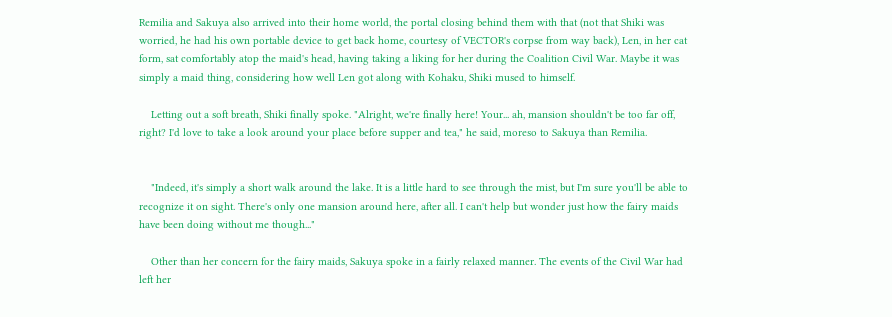Remilia and Sakuya also arrived into their home world, the portal closing behind them with that (not that Shiki was worried, he had his own portable device to get back home, courtesy of VECTOR's corpse from way back), Len, in her cat form, sat comfortably atop the maid's head, having taking a liking for her during the Coalition Civil War. Maybe it was simply a maid thing, considering how well Len got along with Kohaku, Shiki mused to himself.

    Letting out a soft breath, Shiki finally spoke. "Alright, we're finally here! Your... ah, mansion shouldn't be too far off, right? I'd love to take a look around your place before supper and tea," he said, moreso to Sakuya than Remilia.


    "Indeed, it's simply a short walk around the lake. It is a little hard to see through the mist, but I'm sure you'll be able to recognize it on sight. There's only one mansion around here, after all. I can't help but wonder just how the fairy maids have been doing without me though..."

    Other than her concern for the fairy maids, Sakuya spoke in a fairly relaxed manner. The events of the Civil War had left her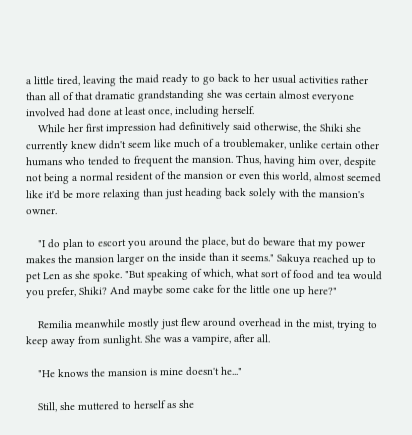a little tired, leaving the maid ready to go back to her usual activities rather than all of that dramatic grandstanding she was certain almost everyone involved had done at least once, including herself.
    While her first impression had definitively said otherwise, the Shiki she currently knew didn't seem like much of a troublemaker, unlike certain other humans who tended to frequent the mansion. Thus, having him over, despite not being a normal resident of the mansion or even this world, almost seemed like it'd be more relaxing than just heading back solely with the mansion's owner.

    "I do plan to escort you around the place, but do beware that my power makes the mansion larger on the inside than it seems." Sakuya reached up to pet Len as she spoke. "But speaking of which, what sort of food and tea would you prefer, Shiki? And maybe some cake for the little one up here?"

    Remilia meanwhile mostly just flew around overhead in the mist, trying to keep away from sunlight. She was a vampire, after all.

    "He knows the mansion is mine doesn't he..."

    Still, she muttered to herself as she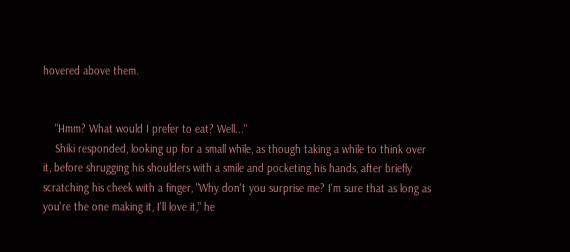hovered above them.


    "Hmm? What would I prefer to eat? Well..."
    Shiki responded, looking up for a small while, as though taking a while to think over it, before shrugging his shoulders with a smile and pocketing his hands, after briefly scratching his cheek with a finger, "Why don't you surprise me? I'm sure that as long as you're the one making it, I'll love it," he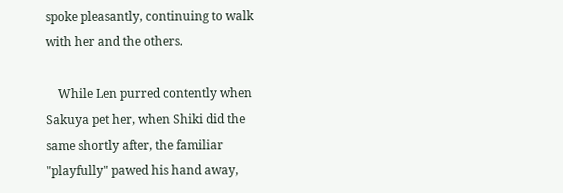spoke pleasantly, continuing to walk with her and the others.

    While Len purred contently when Sakuya pet her, when Shiki did the same shortly after, the familiar "playfully" pawed his hand away,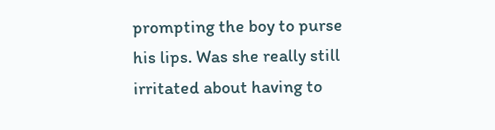prompting the boy to purse his lips. Was she really still irritated about having to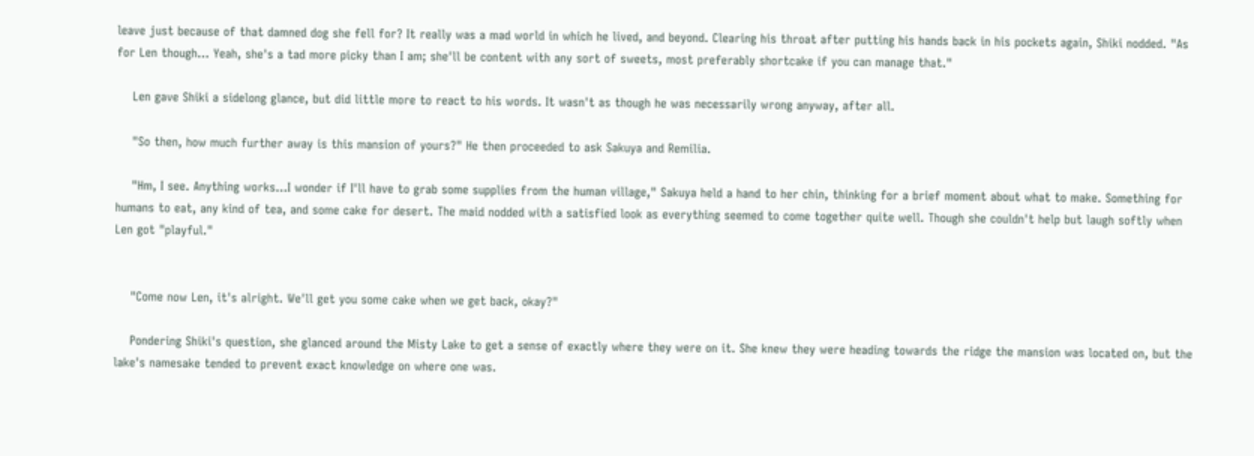leave just because of that damned dog she fell for? It really was a mad world in which he lived, and beyond. Clearing his throat after putting his hands back in his pockets again, Shiki nodded. "As for Len though... Yeah, she's a tad more picky than I am; she'll be content with any sort of sweets, most preferably shortcake if you can manage that."

    Len gave Shiki a sidelong glance, but did little more to react to his words. It wasn't as though he was necessarily wrong anyway, after all.

    "So then, how much further away is this mansion of yours?" He then proceeded to ask Sakuya and Remilia.

    "Hm, I see. Anything works...I wonder if I'll have to grab some supplies from the human village," Sakuya held a hand to her chin, thinking for a brief moment about what to make. Something for humans to eat, any kind of tea, and some cake for desert. The maid nodded with a satisfied look as everything seemed to come together quite well. Though she couldn't help but laugh softly when Len got "playful."


    "Come now Len, it's alright. We'll get you some cake when we get back, okay?"

    Pondering Shiki's question, she glanced around the Misty Lake to get a sense of exactly where they were on it. She knew they were heading towards the ridge the mansion was located on, but the lake's namesake tended to prevent exact knowledge on where one was.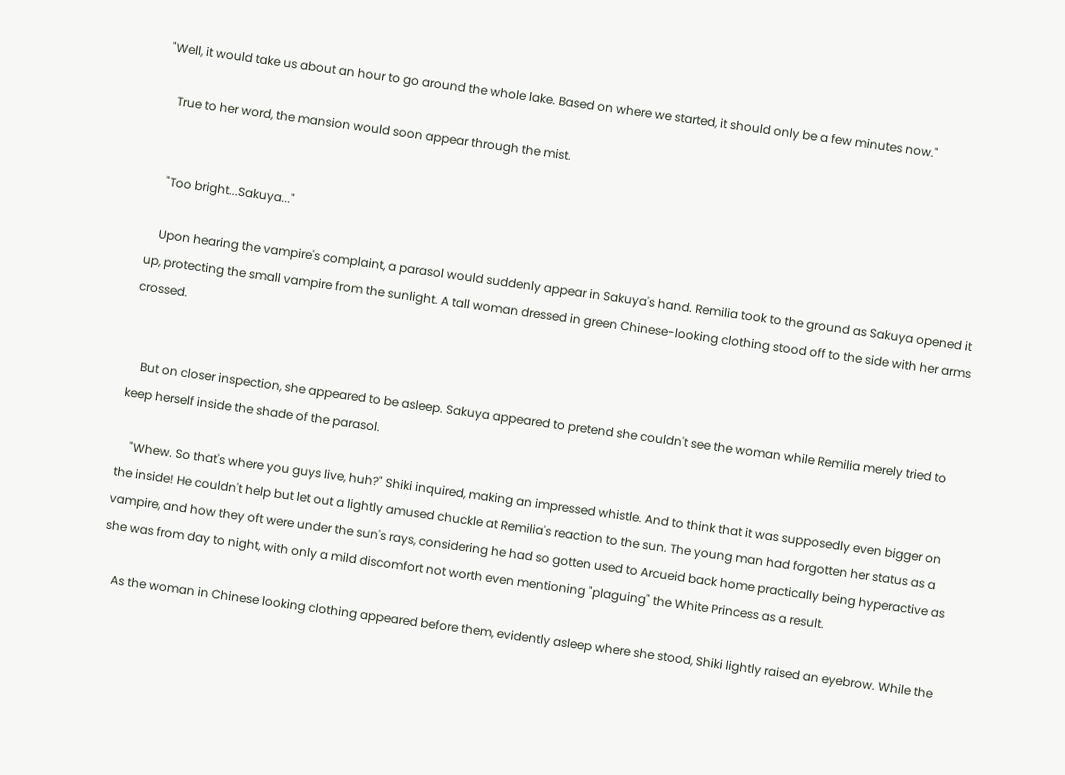"Well, it would take us about an hour to go around the whole lake. Based on where we started, it should only be a few minutes now."

    True to her word, the mansion would soon appear through the mist.


    "Too bright...Sakuya..."

    Upon hearing the vampire's complaint, a parasol would suddenly appear in Sakuya's hand. Remilia took to the ground as Sakuya opened it up, protecting the small vampire from the sunlight. A tall woman dressed in green Chinese-looking clothing stood off to the side with her arms crossed.


    But on closer inspection, she appeared to be asleep. Sakuya appeared to pretend she couldn't see the woman while Remilia merely tried to keep herself inside the shade of the parasol.

    "Whew. So that's where you guys live, huh?" Shiki inquired, making an impressed whistle. And to think that it was supposedly even bigger on the inside! He couldn't help but let out a lightly amused chuckle at Remilia's reaction to the sun. The young man had forgotten her status as a vampire, and how they oft were under the sun's rays, considering he had so gotten used to Arcueid back home practically being hyperactive as she was from day to night, with only a mild discomfort not worth even mentioning "plaguing" the White Princess as a result.

    As the woman in Chinese looking clothing appeared before them, evidently asleep where she stood, Shiki lightly raised an eyebrow. While the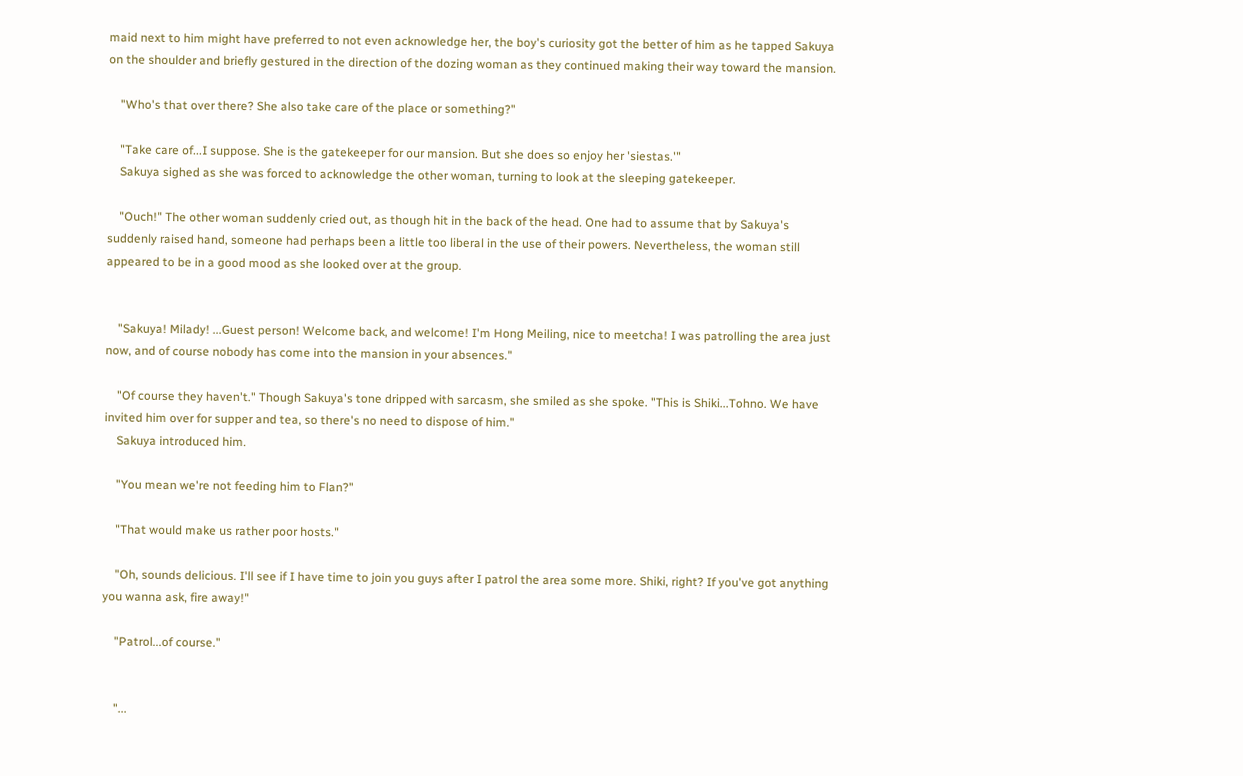maid next to him might have preferred to not even acknowledge her, the boy's curiosity got the better of him as he tapped Sakuya on the shoulder and briefly gestured in the direction of the dozing woman as they continued making their way toward the mansion.

    "Who's that over there? She also take care of the place or something?"

    "Take care of...I suppose. She is the gatekeeper for our mansion. But she does so enjoy her 'siestas.'"
    Sakuya sighed as she was forced to acknowledge the other woman, turning to look at the sleeping gatekeeper.

    "Ouch!" The other woman suddenly cried out, as though hit in the back of the head. One had to assume that by Sakuya's suddenly raised hand, someone had perhaps been a little too liberal in the use of their powers. Nevertheless, the woman still appeared to be in a good mood as she looked over at the group.


    "Sakuya! Milady! ...Guest person! Welcome back, and welcome! I'm Hong Meiling, nice to meetcha! I was patrolling the area just now, and of course nobody has come into the mansion in your absences."

    "Of course they haven't." Though Sakuya's tone dripped with sarcasm, she smiled as she spoke. "This is Shiki...Tohno. We have invited him over for supper and tea, so there's no need to dispose of him."
    Sakuya introduced him.

    "You mean we're not feeding him to Flan?"

    "That would make us rather poor hosts."

    "Oh, sounds delicious. I'll see if I have time to join you guys after I patrol the area some more. Shiki, right? If you've got anything you wanna ask, fire away!"

    "Patrol...of course."


    "...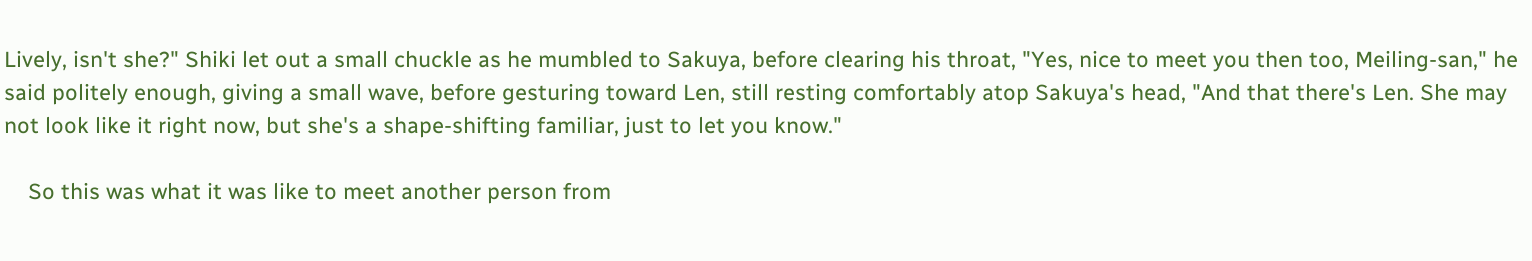Lively, isn't she?" Shiki let out a small chuckle as he mumbled to Sakuya, before clearing his throat, "Yes, nice to meet you then too, Meiling-san," he said politely enough, giving a small wave, before gesturing toward Len, still resting comfortably atop Sakuya's head, "And that there's Len. She may not look like it right now, but she's a shape-shifting familiar, just to let you know."

    So this was what it was like to meet another person from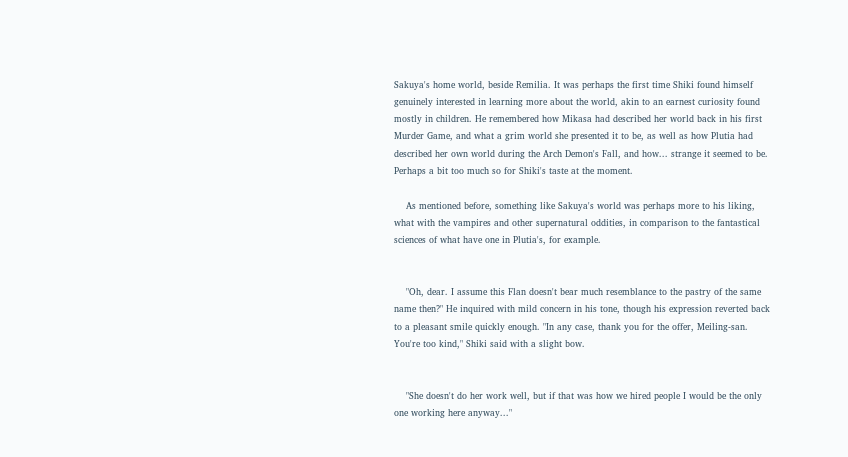Sakuya's home world, beside Remilia. It was perhaps the first time Shiki found himself genuinely interested in learning more about the world, akin to an earnest curiosity found mostly in children. He remembered how Mikasa had described her world back in his first Murder Game, and what a grim world she presented it to be, as well as how Plutia had described her own world during the Arch Demon's Fall, and how... strange it seemed to be. Perhaps a bit too much so for Shiki's taste at the moment.

    As mentioned before, something like Sakuya's world was perhaps more to his liking, what with the vampires and other supernatural oddities, in comparison to the fantastical sciences of what have one in Plutia's, for example.


    "Oh, dear. I assume this Flan doesn't bear much resemblance to the pastry of the same name then?" He inquired with mild concern in his tone, though his expression reverted back to a pleasant smile quickly enough. "In any case, thank you for the offer, Meiling-san. You're too kind," Shiki said with a slight bow.


    "She doesn't do her work well, but if that was how we hired people I would be the only one working here anyway..."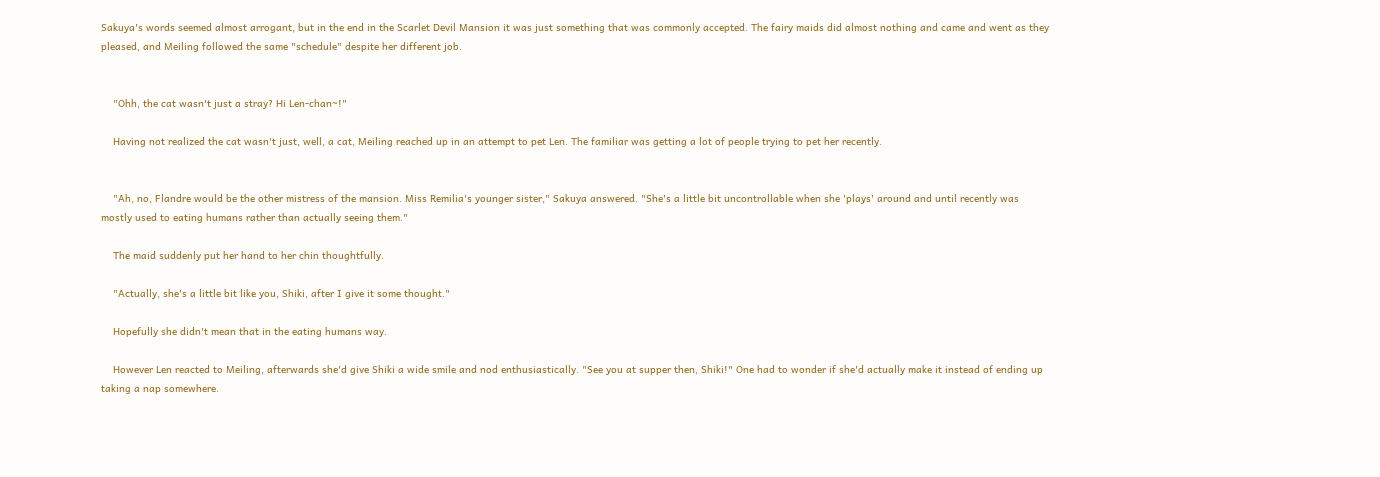Sakuya's words seemed almost arrogant, but in the end in the Scarlet Devil Mansion it was just something that was commonly accepted. The fairy maids did almost nothing and came and went as they pleased, and Meiling followed the same "schedule" despite her different job.


    "Ohh, the cat wasn't just a stray? Hi Len-chan~!"

    Having not realized the cat wasn't just, well, a cat, Meiling reached up in an attempt to pet Len. The familiar was getting a lot of people trying to pet her recently.


    "Ah, no, Flandre would be the other mistress of the mansion. Miss Remilia's younger sister," Sakuya answered. "She's a little bit uncontrollable when she 'plays' around and until recently was mostly used to eating humans rather than actually seeing them."

    The maid suddenly put her hand to her chin thoughtfully.

    "Actually, she's a little bit like you, Shiki, after I give it some thought."

    Hopefully she didn't mean that in the eating humans way.

    However Len reacted to Meiling, afterwards she'd give Shiki a wide smile and nod enthusiastically. "See you at supper then, Shiki!" One had to wonder if she'd actually make it instead of ending up taking a nap somewhere.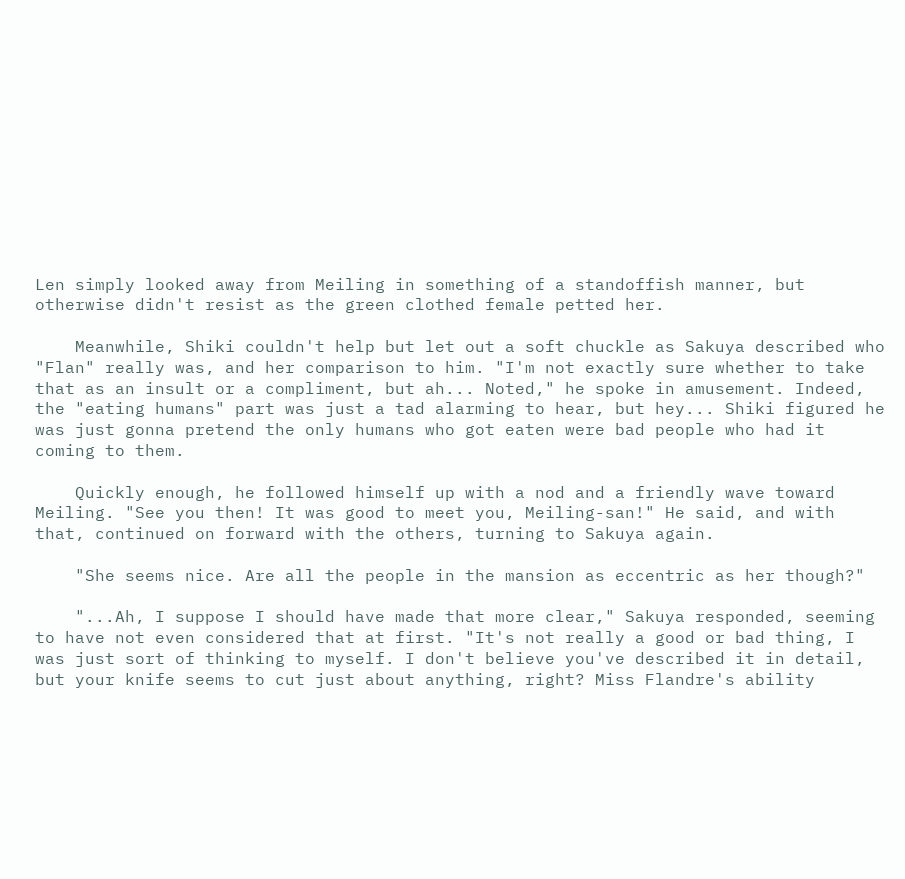Len simply looked away from Meiling in something of a standoffish manner, but otherwise didn't resist as the green clothed female petted her.

    Meanwhile, Shiki couldn't help but let out a soft chuckle as Sakuya described who "Flan" really was, and her comparison to him. "I'm not exactly sure whether to take that as an insult or a compliment, but ah... Noted," he spoke in amusement. Indeed, the "eating humans" part was just a tad alarming to hear, but hey... Shiki figured he was just gonna pretend the only humans who got eaten were bad people who had it coming to them.

    Quickly enough, he followed himself up with a nod and a friendly wave toward Meiling. "See you then! It was good to meet you, Meiling-san!" He said, and with that, continued on forward with the others, turning to Sakuya again.

    "She seems nice. Are all the people in the mansion as eccentric as her though?"

    "...Ah, I suppose I should have made that more clear," Sakuya responded, seeming to have not even considered that at first. "It's not really a good or bad thing, I was just sort of thinking to myself. I don't believe you've described it in detail, but your knife seems to cut just about anything, right? Miss Flandre's ability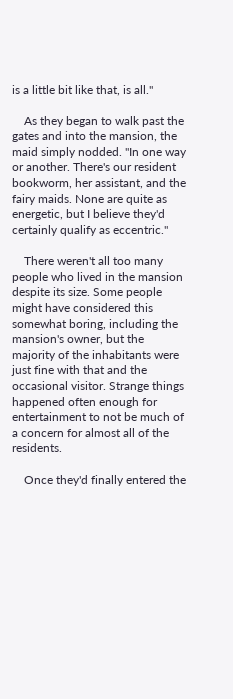is a little bit like that, is all."

    As they began to walk past the gates and into the mansion, the maid simply nodded. "In one way or another. There's our resident bookworm, her assistant, and the fairy maids. None are quite as energetic, but I believe they'd certainly qualify as eccentric."

    There weren't all too many people who lived in the mansion despite its size. Some people might have considered this somewhat boring, including the mansion's owner, but the majority of the inhabitants were just fine with that and the occasional visitor. Strange things happened often enough for entertainment to not be much of a concern for almost all of the residents.

    Once they'd finally entered the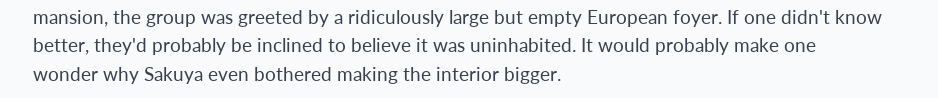mansion, the group was greeted by a ridiculously large but empty European foyer. If one didn't know better, they'd probably be inclined to believe it was uninhabited. It would probably make one wonder why Sakuya even bothered making the interior bigger.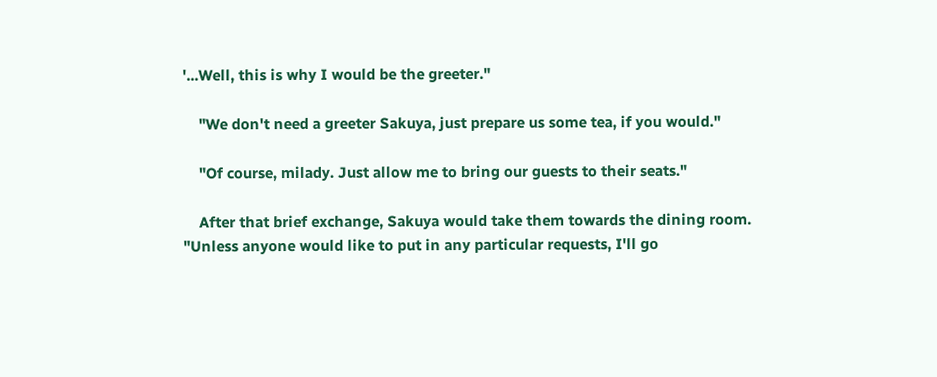'...Well, this is why I would be the greeter."

    "We don't need a greeter Sakuya, just prepare us some tea, if you would."

    "Of course, milady. Just allow me to bring our guests to their seats."

    After that brief exchange, Sakuya would take them towards the dining room. "Unless anyone would like to put in any particular requests, I'll go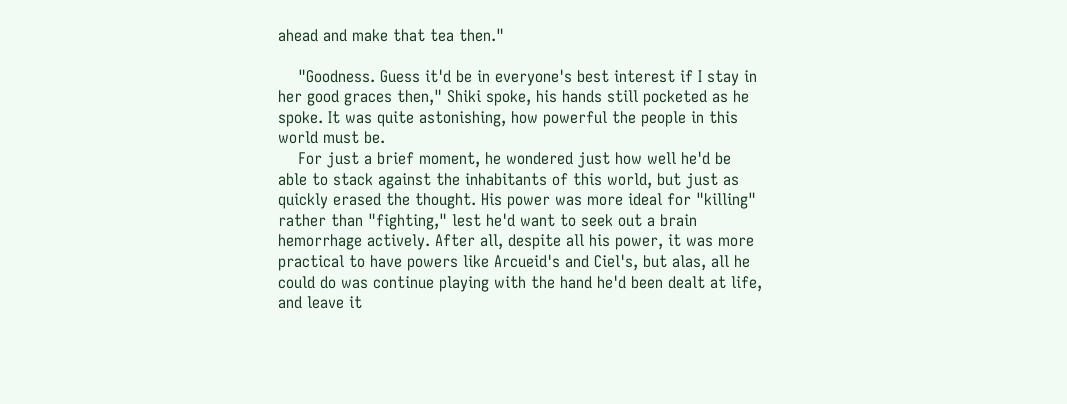ahead and make that tea then."

    "Goodness. Guess it'd be in everyone's best interest if I stay in her good graces then," Shiki spoke, his hands still pocketed as he spoke. It was quite astonishing, how powerful the people in this world must be.
    For just a brief moment, he wondered just how well he'd be able to stack against the inhabitants of this world, but just as quickly erased the thought. His power was more ideal for "killing" rather than "fighting," lest he'd want to seek out a brain hemorrhage actively. After all, despite all his power, it was more practical to have powers like Arcueid's and Ciel's, but alas, all he could do was continue playing with the hand he'd been dealt at life, and leave it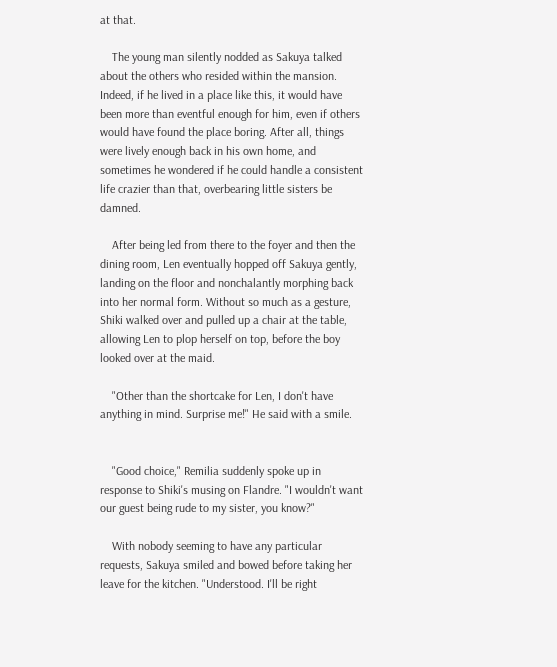at that.

    The young man silently nodded as Sakuya talked about the others who resided within the mansion. Indeed, if he lived in a place like this, it would have been more than eventful enough for him, even if others would have found the place boring. After all, things were lively enough back in his own home, and sometimes he wondered if he could handle a consistent life crazier than that, overbearing little sisters be damned.

    After being led from there to the foyer and then the dining room, Len eventually hopped off Sakuya gently, landing on the floor and nonchalantly morphing back into her normal form. Without so much as a gesture, Shiki walked over and pulled up a chair at the table, allowing Len to plop herself on top, before the boy looked over at the maid.

    "Other than the shortcake for Len, I don't have anything in mind. Surprise me!" He said with a smile.


    "Good choice," Remilia suddenly spoke up in response to Shiki's musing on Flandre. "I wouldn't want our guest being rude to my sister, you know?"

    With nobody seeming to have any particular requests, Sakuya smiled and bowed before taking her leave for the kitchen. "Understood. I'll be right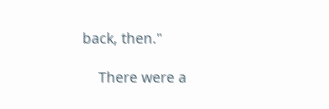back, then."

    There were a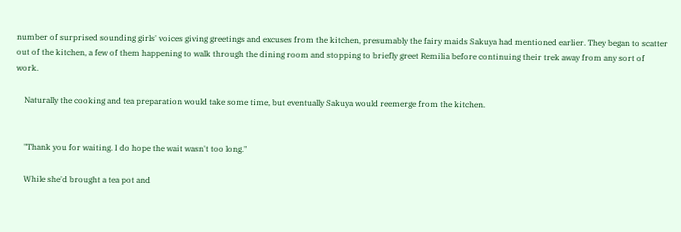number of surprised sounding girls' voices giving greetings and excuses from the kitchen, presumably the fairy maids Sakuya had mentioned earlier. They began to scatter out of the kitchen, a few of them happening to walk through the dining room and stopping to briefly greet Remilia before continuing their trek away from any sort of work.

    Naturally the cooking and tea preparation would take some time, but eventually Sakuya would reemerge from the kitchen.


    "Thank you for waiting. I do hope the wait wasn't too long."

    While she'd brought a tea pot and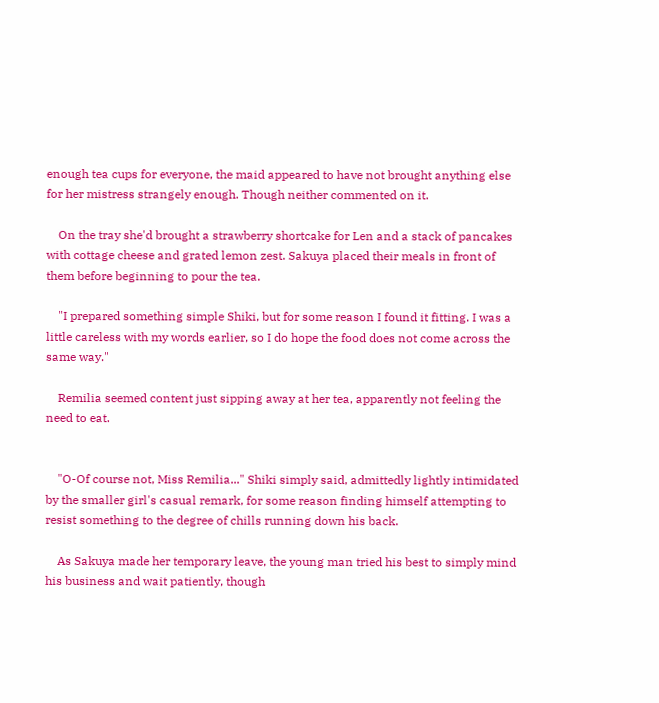enough tea cups for everyone, the maid appeared to have not brought anything else for her mistress strangely enough. Though neither commented on it.

    On the tray she'd brought a strawberry shortcake for Len and a stack of pancakes with cottage cheese and grated lemon zest. Sakuya placed their meals in front of them before beginning to pour the tea.

    "I prepared something simple Shiki, but for some reason I found it fitting. I was a little careless with my words earlier, so I do hope the food does not come across the same way."

    Remilia seemed content just sipping away at her tea, apparently not feeling the need to eat.


    "O-Of course not, Miss Remilia..." Shiki simply said, admittedly lightly intimidated by the smaller girl's casual remark, for some reason finding himself attempting to resist something to the degree of chills running down his back.

    As Sakuya made her temporary leave, the young man tried his best to simply mind his business and wait patiently, though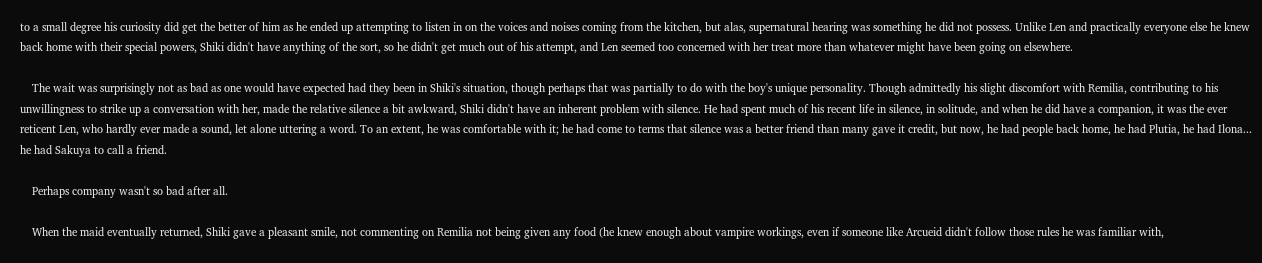to a small degree his curiosity did get the better of him as he ended up attempting to listen in on the voices and noises coming from the kitchen, but alas, supernatural hearing was something he did not possess. Unlike Len and practically everyone else he knew back home with their special powers, Shiki didn't have anything of the sort, so he didn't get much out of his attempt, and Len seemed too concerned with her treat more than whatever might have been going on elsewhere.

    The wait was surprisingly not as bad as one would have expected had they been in Shiki's situation, though perhaps that was partially to do with the boy's unique personality. Though admittedly his slight discomfort with Remilia, contributing to his unwillingness to strike up a conversation with her, made the relative silence a bit awkward, Shiki didn't have an inherent problem with silence. He had spent much of his recent life in silence, in solitude, and when he did have a companion, it was the ever reticent Len, who hardly ever made a sound, let alone uttering a word. To an extent, he was comfortable with it; he had come to terms that silence was a better friend than many gave it credit, but now, he had people back home, he had Plutia, he had Ilona... he had Sakuya to call a friend.

    Perhaps company wasn't so bad after all.

    When the maid eventually returned, Shiki gave a pleasant smile, not commenting on Remilia not being given any food (he knew enough about vampire workings, even if someone like Arcueid didn't follow those rules he was familiar with,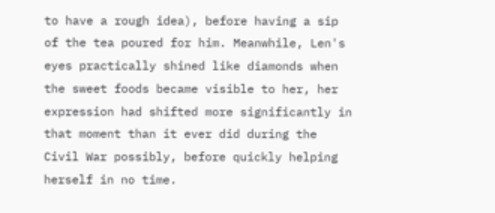to have a rough idea), before having a sip of the tea poured for him. Meanwhile, Len's eyes practically shined like diamonds when the sweet foods became visible to her, her expression had shifted more significantly in that moment than it ever did during the Civil War possibly, before quickly helping herself in no time.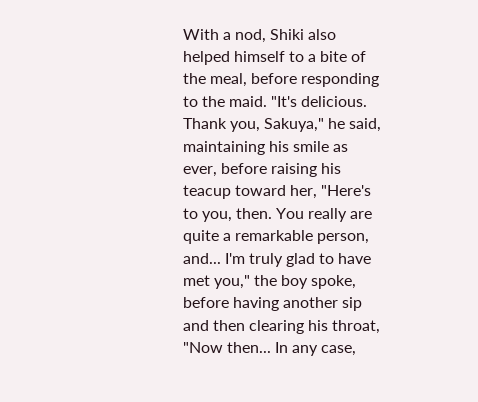With a nod, Shiki also helped himself to a bite of the meal, before responding to the maid. "It's delicious. Thank you, Sakuya," he said, maintaining his smile as ever, before raising his teacup toward her, "Here's to you, then. You really are quite a remarkable person, and... I'm truly glad to have met you," the boy spoke, before having another sip and then clearing his throat, "Now then... In any case,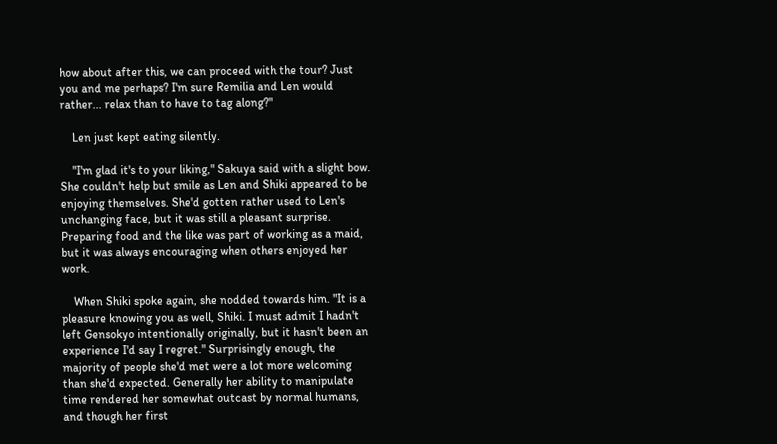how about after this, we can proceed with the tour? Just you and me perhaps? I'm sure Remilia and Len would rather... relax than to have to tag along?"

    Len just kept eating silently.

    "I'm glad it's to your liking," Sakuya said with a slight bow. She couldn't help but smile as Len and Shiki appeared to be enjoying themselves. She'd gotten rather used to Len's unchanging face, but it was still a pleasant surprise. Preparing food and the like was part of working as a maid, but it was always encouraging when others enjoyed her work.

    When Shiki spoke again, she nodded towards him. "It is a pleasure knowing you as well, Shiki. I must admit I hadn't left Gensokyo intentionally originally, but it hasn't been an experience I'd say I regret." Surprisingly enough, the majority of people she'd met were a lot more welcoming than she'd expected. Generally her ability to manipulate time rendered her somewhat outcast by normal humans, and though her first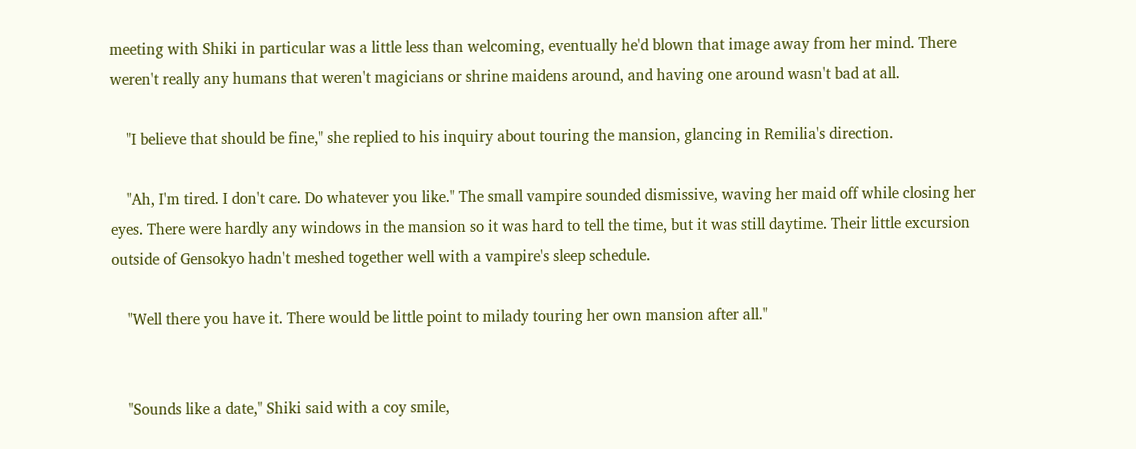meeting with Shiki in particular was a little less than welcoming, eventually he'd blown that image away from her mind. There weren't really any humans that weren't magicians or shrine maidens around, and having one around wasn't bad at all.

    "I believe that should be fine," she replied to his inquiry about touring the mansion, glancing in Remilia's direction.

    "Ah, I'm tired. I don't care. Do whatever you like." The small vampire sounded dismissive, waving her maid off while closing her eyes. There were hardly any windows in the mansion so it was hard to tell the time, but it was still daytime. Their little excursion outside of Gensokyo hadn't meshed together well with a vampire's sleep schedule.

    "Well there you have it. There would be little point to milady touring her own mansion after all."


    "Sounds like a date," Shiki said with a coy smile,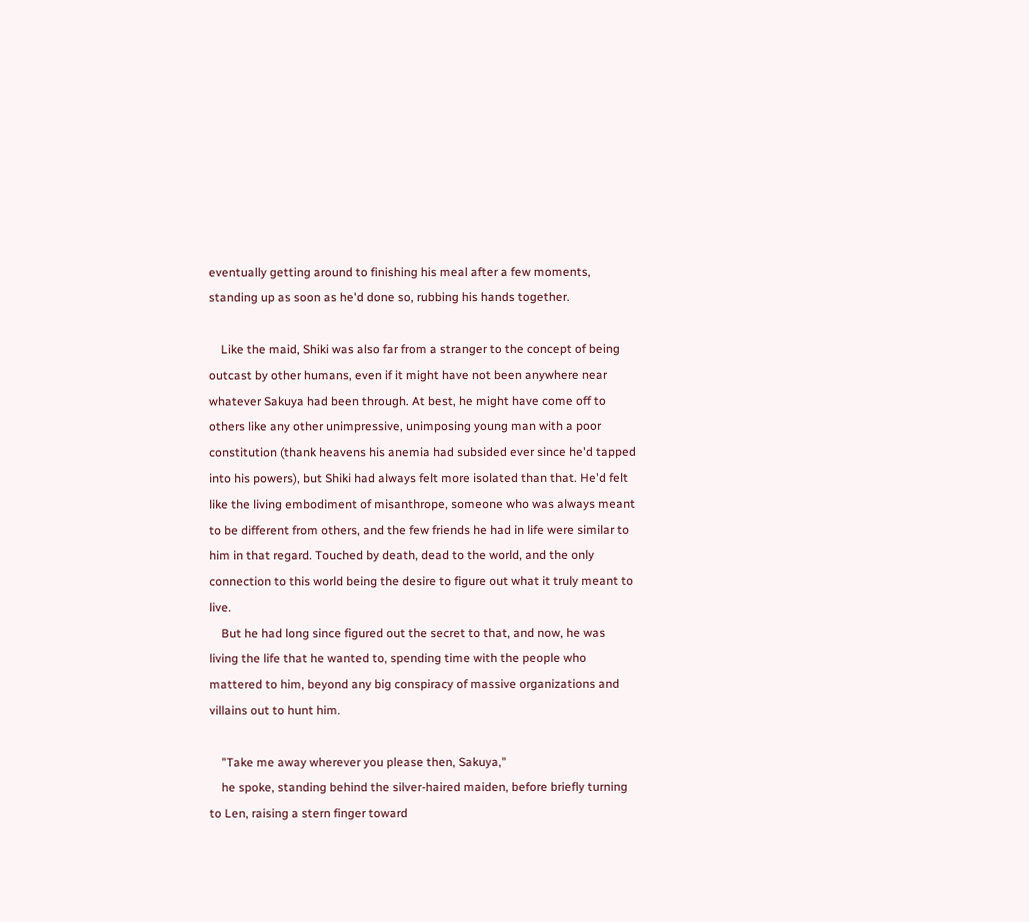eventually getting around to finishing his meal after a few moments, standing up as soon as he'd done so, rubbing his hands together.

    Like the maid, Shiki was also far from a stranger to the concept of being outcast by other humans, even if it might have not been anywhere near whatever Sakuya had been through. At best, he might have come off to others like any other unimpressive, unimposing young man with a poor constitution (thank heavens his anemia had subsided ever since he'd tapped into his powers), but Shiki had always felt more isolated than that. He'd felt like the living embodiment of misanthrope, someone who was always meant to be different from others, and the few friends he had in life were similar to him in that regard. Touched by death, dead to the world, and the only connection to this world being the desire to figure out what it truly meant to live.
    But he had long since figured out the secret to that, and now, he was living the life that he wanted to, spending time with the people who mattered to him, beyond any big conspiracy of massive organizations and villains out to hunt him.

    "Take me away wherever you please then, Sakuya,"
    he spoke, standing behind the silver-haired maiden, before briefly turning to Len, raising a stern finger toward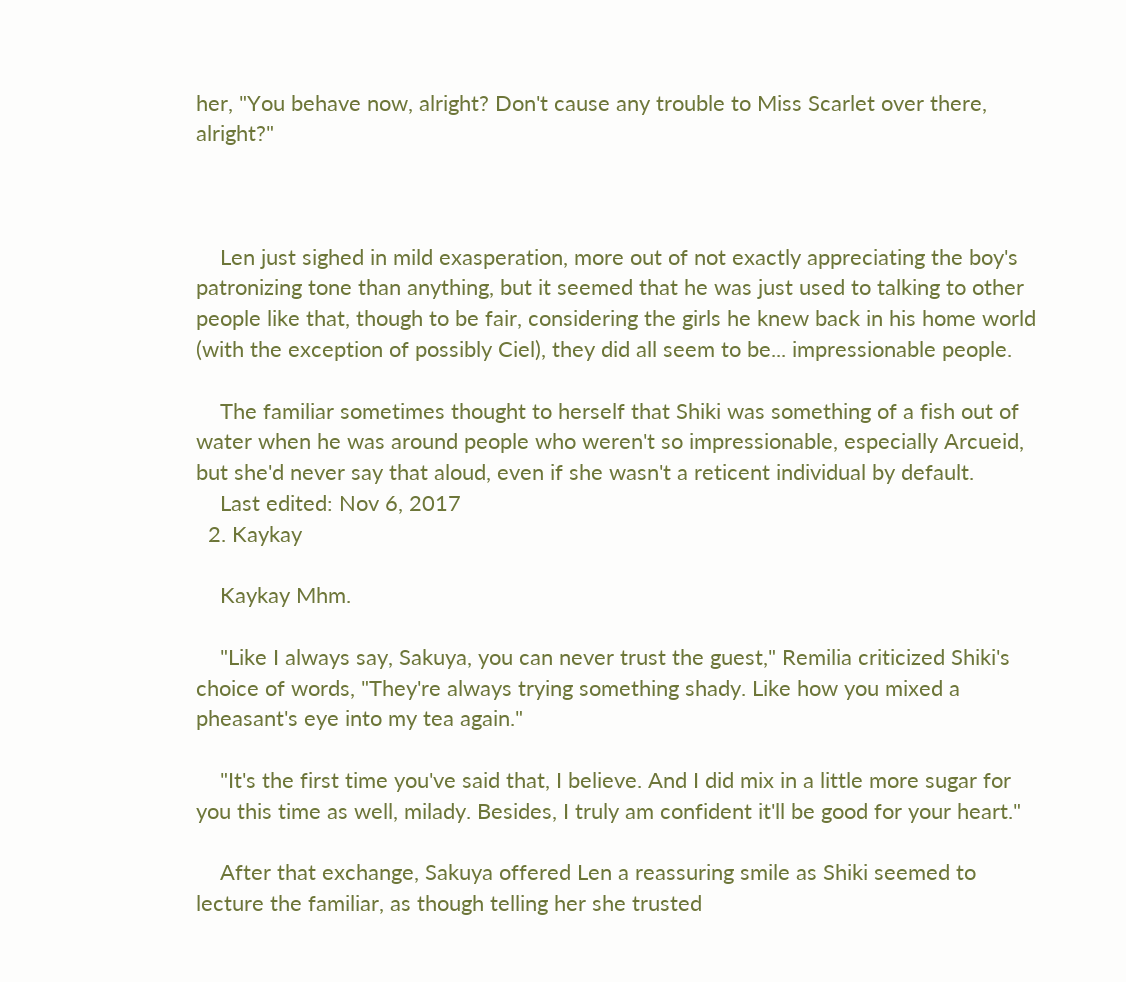her, "You behave now, alright? Don't cause any trouble to Miss Scarlet over there, alright?"



    Len just sighed in mild exasperation, more out of not exactly appreciating the boy's patronizing tone than anything, but it seemed that he was just used to talking to other people like that, though to be fair, considering the girls he knew back in his home world (with the exception of possibly Ciel), they did all seem to be... impressionable people.

    The familiar sometimes thought to herself that Shiki was something of a fish out of water when he was around people who weren't so impressionable, especially Arcueid, but she'd never say that aloud, even if she wasn't a reticent individual by default.
    Last edited: Nov 6, 2017
  2. Kaykay

    Kaykay Mhm.

    "Like I always say, Sakuya, you can never trust the guest," Remilia criticized Shiki's choice of words, "They're always trying something shady. Like how you mixed a pheasant's eye into my tea again."

    "It's the first time you've said that, I believe. And I did mix in a little more sugar for you this time as well, milady. Besides, I truly am confident it'll be good for your heart."

    After that exchange, Sakuya offered Len a reassuring smile as Shiki seemed to lecture the familiar, as though telling her she trusted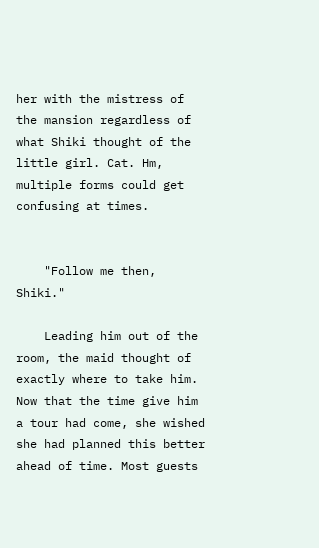her with the mistress of the mansion regardless of what Shiki thought of the little girl. Cat. Hm, multiple forms could get confusing at times.


    "Follow me then, Shiki."

    Leading him out of the room, the maid thought of exactly where to take him. Now that the time give him a tour had come, she wished she had planned this better ahead of time. Most guests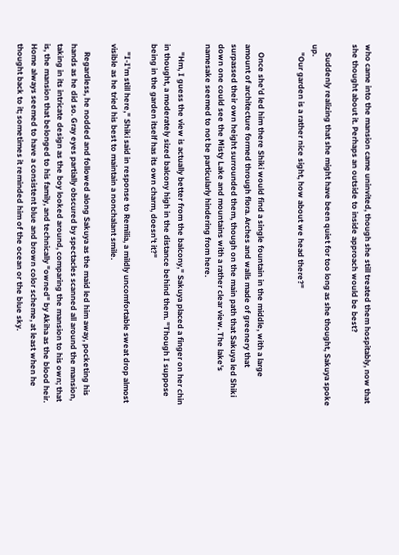who came into the mansion came uninvited, though she still treated them hospitably, now that she thought about it. Perhaps an outside to inside approach would be best?

    Suddenly realizing that she might have been quiet for too long as she thought, Sakuya spoke up.
    "Our garden is a rather nice sight, how about we head there?"


    Once she'd led him there Shiki would find a single fountain in the middle, with a large amount of architecture formed through flora. Arches and walls made of greenery that surpassed their own height surrounded them, though on the main path that Sakuya led Shiki down one could see the Misty Lake and mountains with a rather clear view. The lake's namesake seemed to not be particularly hindering from here.

    "Hm, I guess the view is actually better from the balcony," Sakuya placed a finger on her chin in thought, a moderately sized balcony high in the distance behind them. "Though I suppose being in the garden itself has its own charm, doesn't it?"

    "I-I'm still here," Shiki said in response to Remilia, a mildly uncomfortable sweat drop almost visible as he tried his best to maintain a nonchalant smile.

    Regardless, he nodded and followed along Sakuya as the maid led him away, pocketing his hands as he did so. Gray eyes partially obscured by spectacles scanned all around the mansion, taking in its intricate design as the boy looked around, comparing the mansion to his own; that is, the mansion that belonged to his family, and technically "owned" by Akiha as the blood heir. Home always seemed to have a consistent blue and brown color scheme, at least when he thought back to it; sometimes it reminded him of the ocean or the blue sky.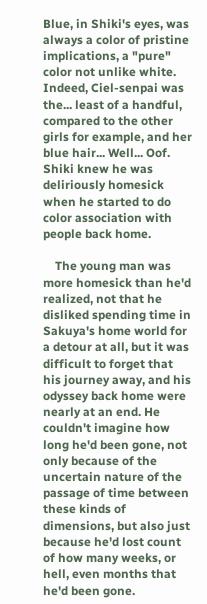Blue, in Shiki's eyes, was always a color of pristine implications, a "pure" color not unlike white. Indeed, Ciel-senpai was the... least of a handful, compared to the other girls for example, and her blue hair... Well... Oof. Shiki knew he was deliriously homesick when he started to do color association with people back home.

    The young man was more homesick than he'd realized, not that he disliked spending time in Sakuya's home world for a detour at all, but it was difficult to forget that his journey away, and his odyssey back home were nearly at an end. He couldn't imagine how long he'd been gone, not only because of the uncertain nature of the passage of time between these kinds of dimensions, but also just because he'd lost count of how many weeks, or hell, even months that he'd been gone.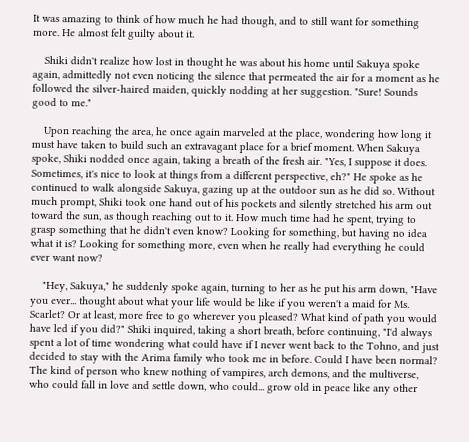It was amazing to think of how much he had though, and to still want for something more. He almost felt guilty about it.

    Shiki didn't realize how lost in thought he was about his home until Sakuya spoke again, admittedly not even noticing the silence that permeated the air for a moment as he followed the silver-haired maiden, quickly nodding at her suggestion. "Sure! Sounds good to me."

    Upon reaching the area, he once again marveled at the place, wondering how long it must have taken to build such an extravagant place for a brief moment. When Sakuya spoke, Shiki nodded once again, taking a breath of the fresh air. "Yes, I suppose it does. Sometimes, it's nice to look at things from a different perspective, eh?" He spoke as he continued to walk alongside Sakuya, gazing up at the outdoor sun as he did so. Without much prompt, Shiki took one hand out of his pockets and silently stretched his arm out toward the sun, as though reaching out to it. How much time had he spent, trying to grasp something that he didn't even know? Looking for something, but having no idea what it is? Looking for something more, even when he really had everything he could ever want now?

    "Hey, Sakuya," he suddenly spoke again, turning to her as he put his arm down, "Have you ever... thought about what your life would be like if you weren't a maid for Ms. Scarlet? Or at least, more free to go wherever you pleased? What kind of path you would have led if you did?" Shiki inquired, taking a short breath, before continuing, "I'd always spent a lot of time wondering what could have if I never went back to the Tohno, and just decided to stay with the Arima family who took me in before. Could I have been normal? The kind of person who knew nothing of vampires, arch demons, and the multiverse, who could fall in love and settle down, who could... grow old in peace like any other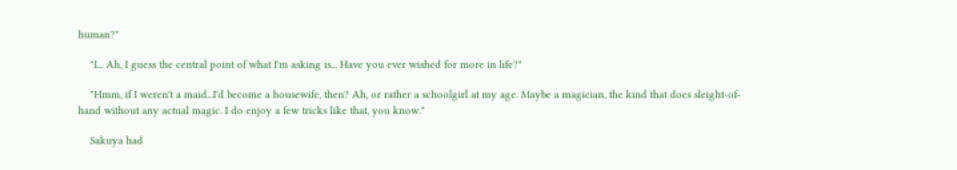human?"

    "I... Ah, I guess the central point of what I'm asking is... Have you ever wished for more in life?"

    "Hmm, if I weren't a maid...I'd become a housewife, then? Ah, or rather a schoolgirl at my age. Maybe a magician, the kind that does sleight-of-hand without any actual magic. I do enjoy a few tricks like that, you know."

    Sakuya had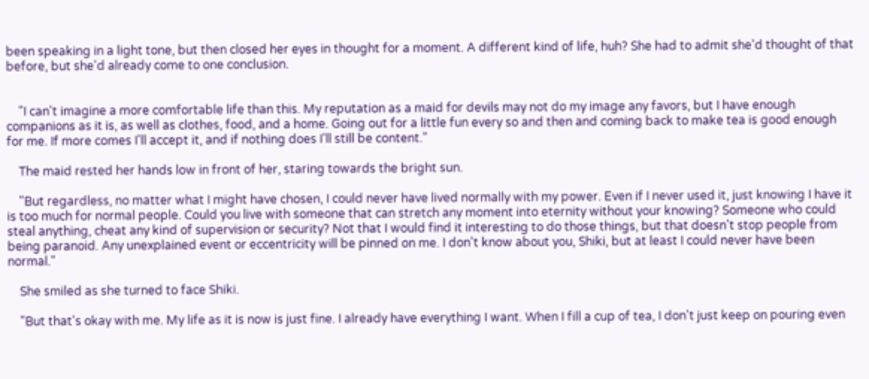been speaking in a light tone, but then closed her eyes in thought for a moment. A different kind of life, huh? She had to admit she'd thought of that before, but she'd already come to one conclusion.


    "I can't imagine a more comfortable life than this. My reputation as a maid for devils may not do my image any favors, but I have enough companions as it is, as well as clothes, food, and a home. Going out for a little fun every so and then and coming back to make tea is good enough for me. If more comes I'll accept it, and if nothing does I'll still be content."

    The maid rested her hands low in front of her, staring towards the bright sun.

    "But regardless, no matter what I might have chosen, I could never have lived normally with my power. Even if I never used it, just knowing I have it is too much for normal people. Could you live with someone that can stretch any moment into eternity without your knowing? Someone who could steal anything, cheat any kind of supervision or security? Not that I would find it interesting to do those things, but that doesn't stop people from being paranoid. Any unexplained event or eccentricity will be pinned on me. I don't know about you, Shiki, but at least I could never have been normal."

    She smiled as she turned to face Shiki.

    "But that's okay with me. My life as it is now is just fine. I already have everything I want. When I fill a cup of tea, I don't just keep on pouring even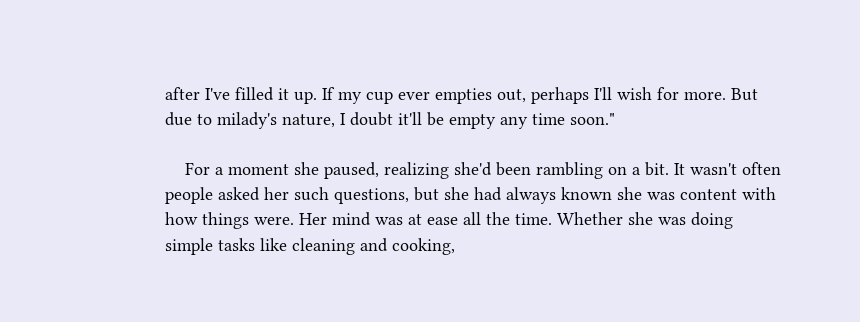after I've filled it up. If my cup ever empties out, perhaps I'll wish for more. But due to milady's nature, I doubt it'll be empty any time soon."

    For a moment she paused, realizing she'd been rambling on a bit. It wasn't often people asked her such questions, but she had always known she was content with how things were. Her mind was at ease all the time. Whether she was doing simple tasks like cleaning and cooking,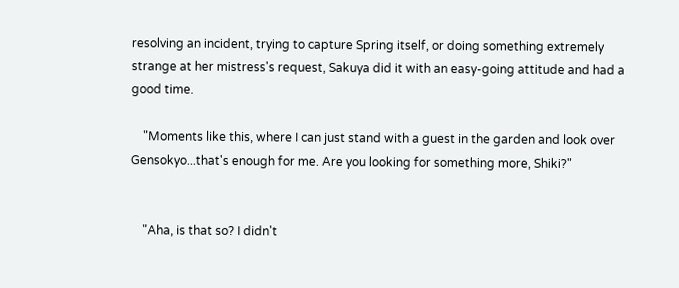resolving an incident, trying to capture Spring itself, or doing something extremely strange at her mistress's request, Sakuya did it with an easy-going attitude and had a good time.

    "Moments like this, where I can just stand with a guest in the garden and look over Gensokyo...that's enough for me. Are you looking for something more, Shiki?"


    "Aha, is that so? I didn't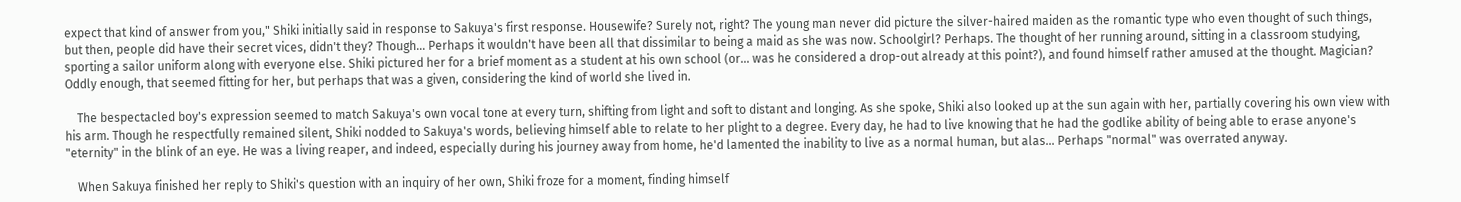expect that kind of answer from you," Shiki initially said in response to Sakuya's first response. Housewife? Surely not, right? The young man never did picture the silver-haired maiden as the romantic type who even thought of such things, but then, people did have their secret vices, didn't they? Though... Perhaps it wouldn't have been all that dissimilar to being a maid as she was now. Schoolgirl? Perhaps. The thought of her running around, sitting in a classroom studying, sporting a sailor uniform along with everyone else. Shiki pictured her for a brief moment as a student at his own school (or... was he considered a drop-out already at this point?), and found himself rather amused at the thought. Magician? Oddly enough, that seemed fitting for her, but perhaps that was a given, considering the kind of world she lived in.

    The bespectacled boy's expression seemed to match Sakuya's own vocal tone at every turn, shifting from light and soft to distant and longing. As she spoke, Shiki also looked up at the sun again with her, partially covering his own view with his arm. Though he respectfully remained silent, Shiki nodded to Sakuya's words, believing himself able to relate to her plight to a degree. Every day, he had to live knowing that he had the godlike ability of being able to erase anyone's "eternity" in the blink of an eye. He was a living reaper, and indeed, especially during his journey away from home, he'd lamented the inability to live as a normal human, but alas... Perhaps "normal" was overrated anyway.

    When Sakuya finished her reply to Shiki's question with an inquiry of her own, Shiki froze for a moment, finding himself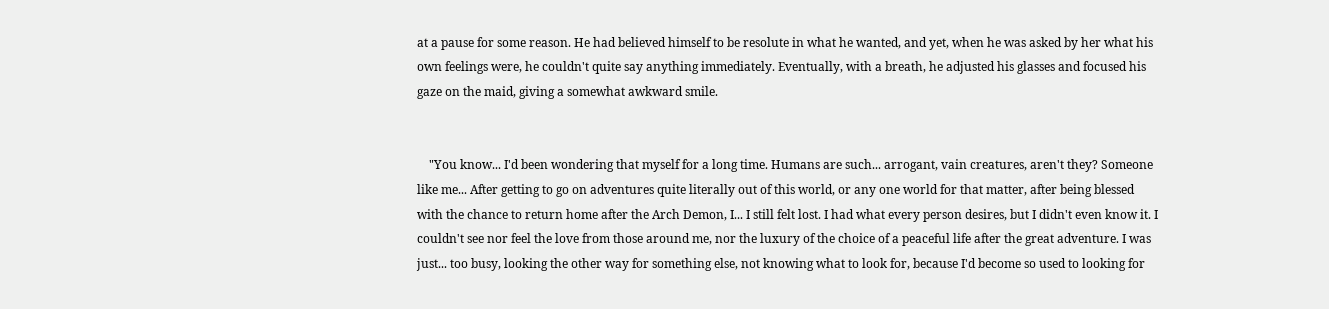at a pause for some reason. He had believed himself to be resolute in what he wanted, and yet, when he was asked by her what his own feelings were, he couldn't quite say anything immediately. Eventually, with a breath, he adjusted his glasses and focused his gaze on the maid, giving a somewhat awkward smile.


    "You know... I'd been wondering that myself for a long time. Humans are such... arrogant, vain creatures, aren't they? Someone like me... After getting to go on adventures quite literally out of this world, or any one world for that matter, after being blessed with the chance to return home after the Arch Demon, I... I still felt lost. I had what every person desires, but I didn't even know it. I couldn't see nor feel the love from those around me, nor the luxury of the choice of a peaceful life after the great adventure. I was just... too busy, looking the other way for something else, not knowing what to look for, because I'd become so used to looking for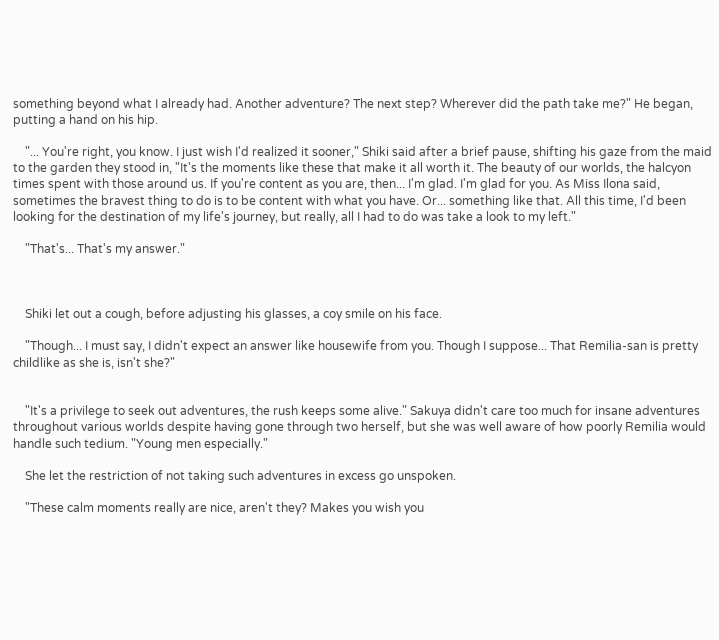something beyond what I already had. Another adventure? The next step? Wherever did the path take me?" He began, putting a hand on his hip.

    "... You're right, you know. I just wish I'd realized it sooner," Shiki said after a brief pause, shifting his gaze from the maid to the garden they stood in, "It's the moments like these that make it all worth it. The beauty of our worlds, the halcyon times spent with those around us. If you're content as you are, then... I'm glad. I'm glad for you. As Miss Ilona said, sometimes the bravest thing to do is to be content with what you have. Or... something like that. All this time, I'd been looking for the destination of my life's journey, but really, all I had to do was take a look to my left."

    "That's... That's my answer."



    Shiki let out a cough, before adjusting his glasses, a coy smile on his face.

    "Though... I must say, I didn't expect an answer like housewife from you. Though I suppose... That Remilia-san is pretty childlike as she is, isn't she?"


    "It's a privilege to seek out adventures, the rush keeps some alive." Sakuya didn't care too much for insane adventures throughout various worlds despite having gone through two herself, but she was well aware of how poorly Remilia would handle such tedium. "Young men especially."

    She let the restriction of not taking such adventures in excess go unspoken.

    "These calm moments really are nice, aren't they? Makes you wish you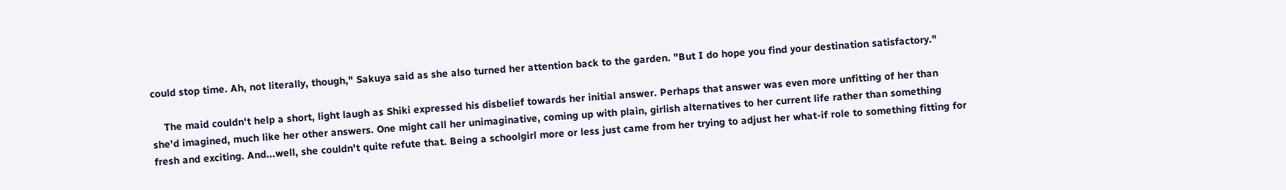could stop time. Ah, not literally, though," Sakuya said as she also turned her attention back to the garden. "But I do hope you find your destination satisfactory."

    The maid couldn't help a short, light laugh as Shiki expressed his disbelief towards her initial answer. Perhaps that answer was even more unfitting of her than she'd imagined, much like her other answers. One might call her unimaginative, coming up with plain, girlish alternatives to her current life rather than something fresh and exciting. And...well, she couldn't quite refute that. Being a schoolgirl more or less just came from her trying to adjust her what-if role to something fitting for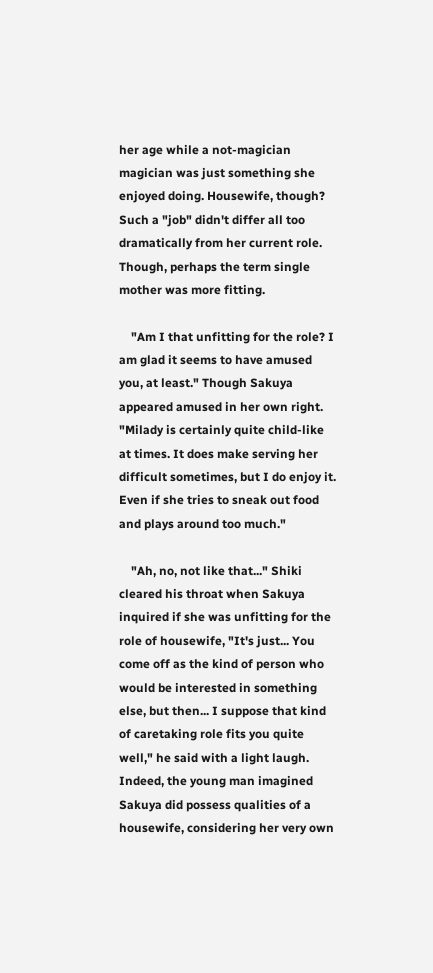her age while a not-magician magician was just something she enjoyed doing. Housewife, though? Such a "job" didn't differ all too dramatically from her current role. Though, perhaps the term single mother was more fitting.

    "Am I that unfitting for the role? I am glad it seems to have amused you, at least." Though Sakuya appeared amused in her own right. "Milady is certainly quite child-like at times. It does make serving her difficult sometimes, but I do enjoy it. Even if she tries to sneak out food and plays around too much."

    "Ah, no, not like that..." Shiki cleared his throat when Sakuya inquired if she was unfitting for the role of housewife, "It's just... You come off as the kind of person who would be interested in something else, but then... I suppose that kind of caretaking role fits you quite well," he said with a light laugh. Indeed, the young man imagined Sakuya did possess qualities of a housewife, considering her very own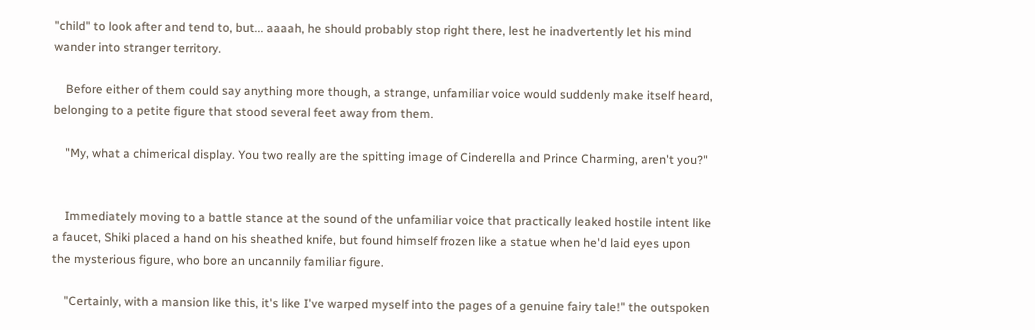"child" to look after and tend to, but... aaaah, he should probably stop right there, lest he inadvertently let his mind wander into stranger territory.

    Before either of them could say anything more though, a strange, unfamiliar voice would suddenly make itself heard, belonging to a petite figure that stood several feet away from them.

    "My, what a chimerical display. You two really are the spitting image of Cinderella and Prince Charming, aren't you?"


    Immediately moving to a battle stance at the sound of the unfamiliar voice that practically leaked hostile intent like a faucet, Shiki placed a hand on his sheathed knife, but found himself frozen like a statue when he'd laid eyes upon the mysterious figure, who bore an uncannily familiar figure.

    "Certainly, with a mansion like this, it's like I've warped myself into the pages of a genuine fairy tale!" the outspoken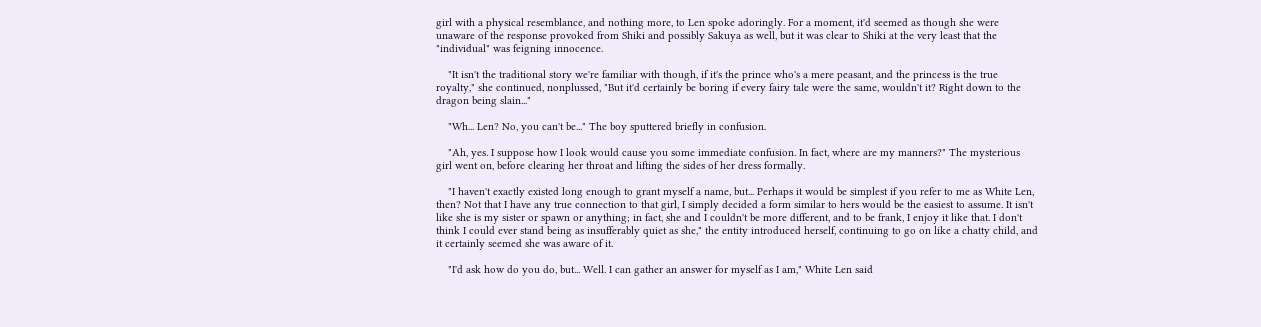girl with a physical resemblance, and nothing more, to Len spoke adoringly. For a moment, it'd seemed as though she were unaware of the response provoked from Shiki and possibly Sakuya as well, but it was clear to Shiki at the very least that the "individual" was feigning innocence.

    "It isn't the traditional story we're familiar with though, if it's the prince who's a mere peasant, and the princess is the true royalty," she continued, nonplussed, "But it'd certainly be boring if every fairy tale were the same, wouldn't it? Right down to the dragon being slain..."

    "Wh... Len? No, you can't be..." The boy sputtered briefly in confusion.

    "Ah, yes. I suppose how I look would cause you some immediate confusion. In fact, where are my manners?" The mysterious girl went on, before clearing her throat and lifting the sides of her dress formally.

    "I haven't exactly existed long enough to grant myself a name, but... Perhaps it would be simplest if you refer to me as White Len, then? Not that I have any true connection to that girl, I simply decided a form similar to hers would be the easiest to assume. It isn't like she is my sister or spawn or anything; in fact, she and I couldn't be more different, and to be frank, I enjoy it like that. I don't think I could ever stand being as insufferably quiet as she," the entity introduced herself, continuing to go on like a chatty child, and it certainly seemed she was aware of it.

    "I'd ask how do you do, but... Well. I can gather an answer for myself as I am," White Len said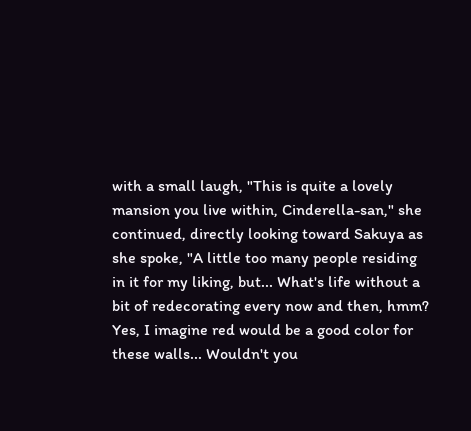with a small laugh, "This is quite a lovely mansion you live within, Cinderella-san," she continued, directly looking toward Sakuya as she spoke, "A little too many people residing in it for my liking, but... What's life without a bit of redecorating every now and then, hmm? Yes, I imagine red would be a good color for these walls... Wouldn't you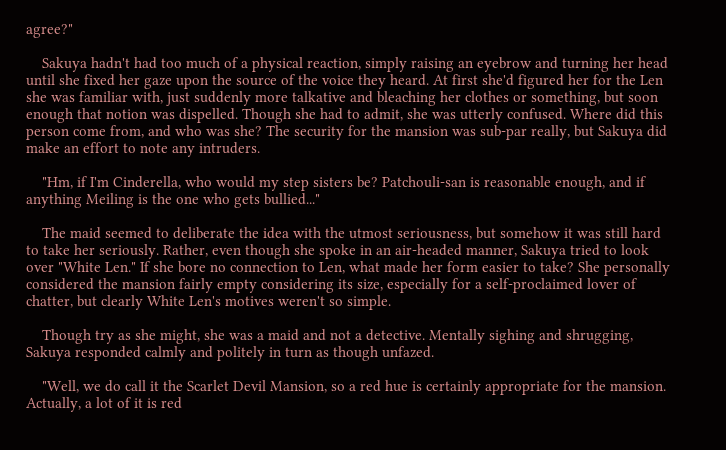agree?"

    Sakuya hadn't had too much of a physical reaction, simply raising an eyebrow and turning her head until she fixed her gaze upon the source of the voice they heard. At first she'd figured her for the Len she was familiar with, just suddenly more talkative and bleaching her clothes or something, but soon enough that notion was dispelled. Though she had to admit, she was utterly confused. Where did this person come from, and who was she? The security for the mansion was sub-par really, but Sakuya did make an effort to note any intruders.

    "Hm, if I'm Cinderella, who would my step sisters be? Patchouli-san is reasonable enough, and if anything Meiling is the one who gets bullied..."

    The maid seemed to deliberate the idea with the utmost seriousness, but somehow it was still hard to take her seriously. Rather, even though she spoke in an air-headed manner, Sakuya tried to look over "White Len." If she bore no connection to Len, what made her form easier to take? She personally considered the mansion fairly empty considering its size, especially for a self-proclaimed lover of chatter, but clearly White Len's motives weren't so simple.

    Though try as she might, she was a maid and not a detective. Mentally sighing and shrugging, Sakuya responded calmly and politely in turn as though unfazed.

    "Well, we do call it the Scarlet Devil Mansion, so a red hue is certainly appropriate for the mansion. Actually, a lot of it is red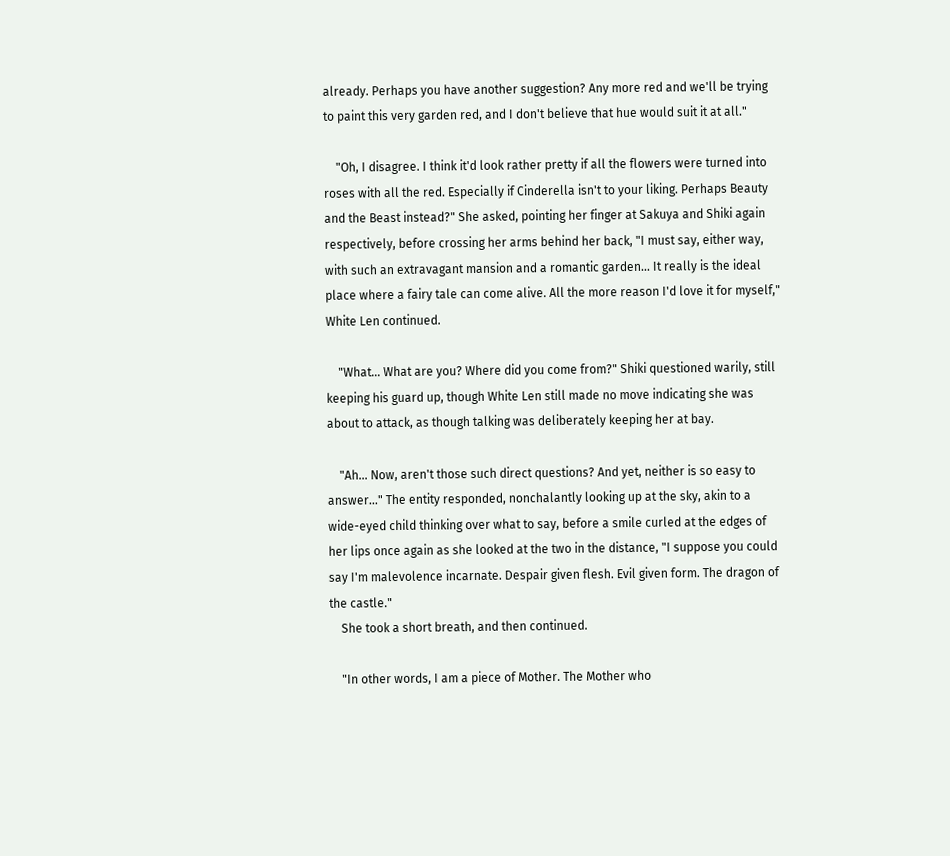already. Perhaps you have another suggestion? Any more red and we'll be trying to paint this very garden red, and I don't believe that hue would suit it at all."

    "Oh, I disagree. I think it'd look rather pretty if all the flowers were turned into roses with all the red. Especially if Cinderella isn't to your liking. Perhaps Beauty and the Beast instead?" She asked, pointing her finger at Sakuya and Shiki again respectively, before crossing her arms behind her back, "I must say, either way, with such an extravagant mansion and a romantic garden... It really is the ideal place where a fairy tale can come alive. All the more reason I'd love it for myself," White Len continued.

    "What... What are you? Where did you come from?" Shiki questioned warily, still keeping his guard up, though White Len still made no move indicating she was about to attack, as though talking was deliberately keeping her at bay.

    "Ah... Now, aren't those such direct questions? And yet, neither is so easy to answer..." The entity responded, nonchalantly looking up at the sky, akin to a wide-eyed child thinking over what to say, before a smile curled at the edges of her lips once again as she looked at the two in the distance, "I suppose you could say I'm malevolence incarnate. Despair given flesh. Evil given form. The dragon of the castle."
    She took a short breath, and then continued.

    "In other words, I am a piece of Mother. The Mother who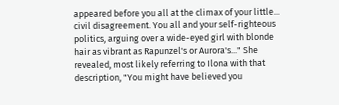appeared before you all at the climax of your little... civil disagreement. You all and your self-righteous politics, arguing over a wide-eyed girl with blonde hair as vibrant as Rapunzel's or Aurora's..." She revealed, most likely referring to Ilona with that description, "You might have believed you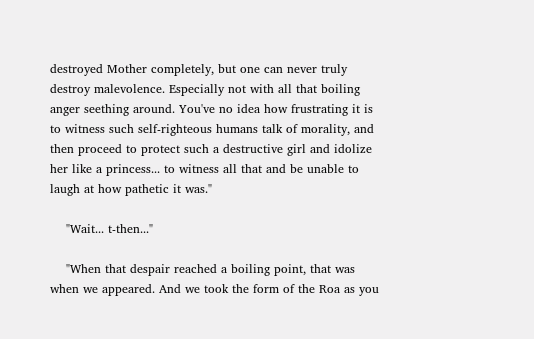destroyed Mother completely, but one can never truly destroy malevolence. Especially not with all that boiling anger seething around. You've no idea how frustrating it is to witness such self-righteous humans talk of morality, and then proceed to protect such a destructive girl and idolize her like a princess... to witness all that and be unable to laugh at how pathetic it was."

    "Wait... t-then..."

    "When that despair reached a boiling point, that was when we appeared. And we took the form of the Roa as you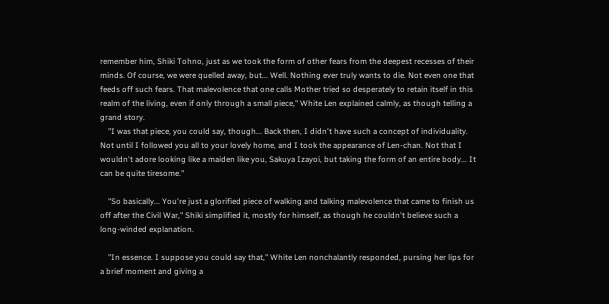remember him, Shiki Tohno, just as we took the form of other fears from the deepest recesses of their minds. Of course, we were quelled away, but... Well. Nothing ever truly wants to die. Not even one that feeds off such fears. That malevolence that one calls Mother tried so desperately to retain itself in this realm of the living, even if only through a small piece," White Len explained calmly, as though telling a grand story.
    "I was that piece, you could say, though... Back then, I didn't have such a concept of individuality. Not until I followed you all to your lovely home, and I took the appearance of Len-chan. Not that I wouldn't adore looking like a maiden like you, Sakuya Izayoi, but taking the form of an entire body... It can be quite tiresome."

    "So basically... You're just a glorified piece of walking and talking malevolence that came to finish us off after the Civil War," Shiki simplified it, mostly for himself, as though he couldn't believe such a long-winded explanation.

    "In essence. I suppose you could say that," White Len nonchalantly responded, pursing her lips for a brief moment and giving a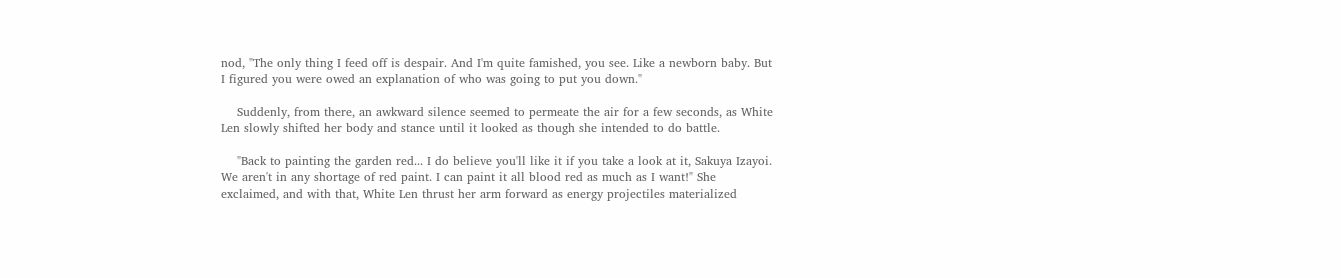nod, "The only thing I feed off is despair. And I'm quite famished, you see. Like a newborn baby. But I figured you were owed an explanation of who was going to put you down."

    Suddenly, from there, an awkward silence seemed to permeate the air for a few seconds, as White Len slowly shifted her body and stance until it looked as though she intended to do battle.

    "Back to painting the garden red... I do believe you'll like it if you take a look at it, Sakuya Izayoi. We aren't in any shortage of red paint. I can paint it all blood red as much as I want!" She exclaimed, and with that, White Len thrust her arm forward as energy projectiles materialized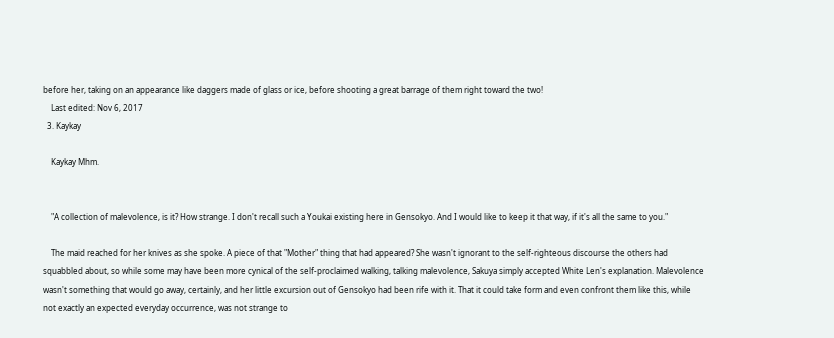before her, taking on an appearance like daggers made of glass or ice, before shooting a great barrage of them right toward the two!
    Last edited: Nov 6, 2017
  3. Kaykay

    Kaykay Mhm.


    "A collection of malevolence, is it? How strange. I don't recall such a Youkai existing here in Gensokyo. And I would like to keep it that way, if it's all the same to you."

    The maid reached for her knives as she spoke. A piece of that "Mother" thing that had appeared? She wasn't ignorant to the self-righteous discourse the others had squabbled about, so while some may have been more cynical of the self-proclaimed walking, talking malevolence, Sakuya simply accepted White Len's explanation. Malevolence wasn't something that would go away, certainly, and her little excursion out of Gensokyo had been rife with it. That it could take form and even confront them like this, while not exactly an expected everyday occurrence, was not strange to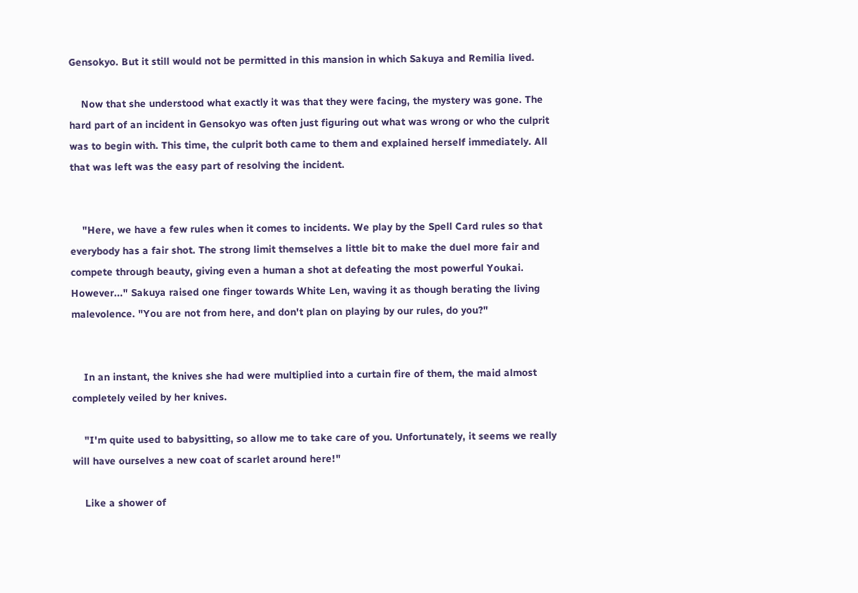Gensokyo. But it still would not be permitted in this mansion in which Sakuya and Remilia lived.

    Now that she understood what exactly it was that they were facing, the mystery was gone. The hard part of an incident in Gensokyo was often just figuring out what was wrong or who the culprit was to begin with. This time, the culprit both came to them and explained herself immediately. All that was left was the easy part of resolving the incident.


    "Here, we have a few rules when it comes to incidents. We play by the Spell Card rules so that everybody has a fair shot. The strong limit themselves a little bit to make the duel more fair and compete through beauty, giving even a human a shot at defeating the most powerful Youkai. However..." Sakuya raised one finger towards White Len, waving it as though berating the living malevolence. "You are not from here, and don't plan on playing by our rules, do you?"


    In an instant, the knives she had were multiplied into a curtain fire of them, the maid almost completely veiled by her knives.

    "I'm quite used to babysitting, so allow me to take care of you. Unfortunately, it seems we really will have ourselves a new coat of scarlet around here!"

    Like a shower of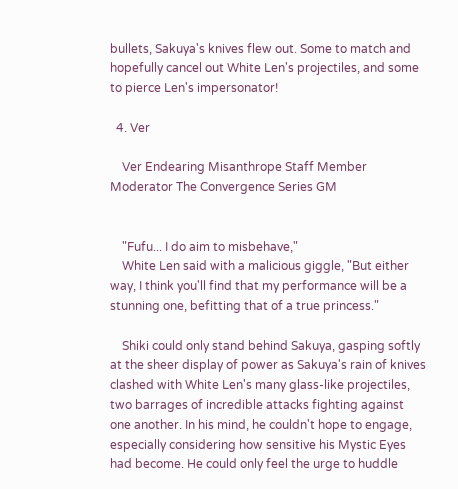bullets, Sakuya's knives flew out. Some to match and hopefully cancel out White Len's projectiles, and some to pierce Len's impersonator!

  4. Ver

    Ver Endearing Misanthrope Staff Member Moderator The Convergence Series GM


    "Fufu... I do aim to misbehave,"
    White Len said with a malicious giggle, "But either way, I think you'll find that my performance will be a stunning one, befitting that of a true princess."

    Shiki could only stand behind Sakuya, gasping softly at the sheer display of power as Sakuya's rain of knives clashed with White Len's many glass-like projectiles, two barrages of incredible attacks fighting against one another. In his mind, he couldn't hope to engage, especially considering how sensitive his Mystic Eyes had become. He could only feel the urge to huddle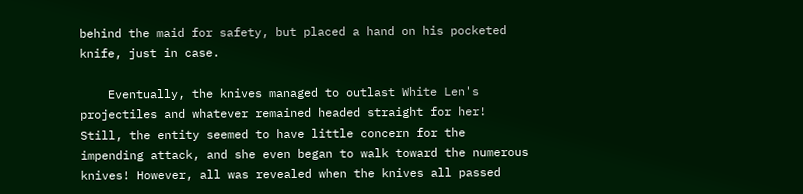behind the maid for safety, but placed a hand on his pocketed knife, just in case.

    Eventually, the knives managed to outlast White Len's projectiles and whatever remained headed straight for her! Still, the entity seemed to have little concern for the impending attack, and she even began to walk toward the numerous knives! However, all was revealed when the knives all passed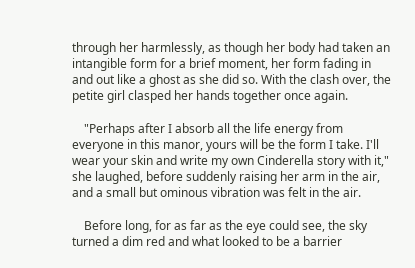through her harmlessly, as though her body had taken an intangible form for a brief moment, her form fading in and out like a ghost as she did so. With the clash over, the petite girl clasped her hands together once again.

    "Perhaps after I absorb all the life energy from everyone in this manor, yours will be the form I take. I'll wear your skin and write my own Cinderella story with it," she laughed, before suddenly raising her arm in the air, and a small but ominous vibration was felt in the air.

    Before long, for as far as the eye could see, the sky turned a dim red and what looked to be a barrier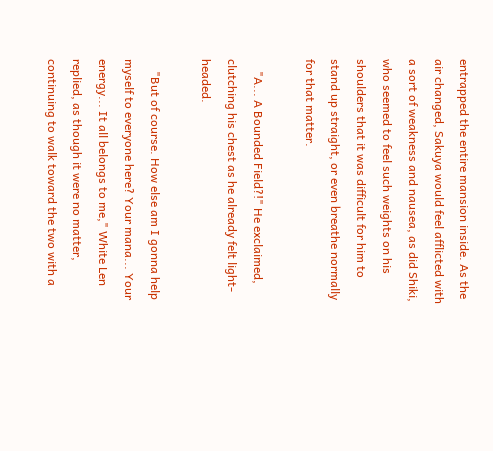entrapped the entire mansion inside. As the air changed, Sakuya would feel afflicted with a sort of weakness and nausea, as did Shiki, who seemed to feel such weights on his shoulders that it was difficult for him to stand up straight, or even breathe normally for that matter.

    "A... A Bounded Field?!" He exclaimed, clutching his chest as he already felt light-headed.

    "But of course. How else am I gonna help myself to everyone here? Your mana... Your energy... It all belongs to me," White Len replied, as though it were no matter, continuing to walk toward the two with a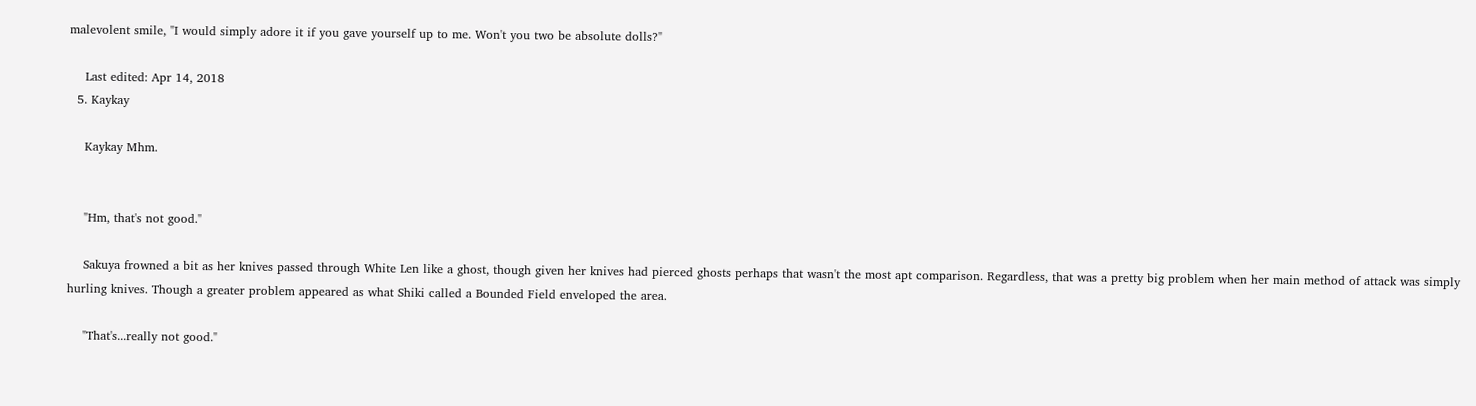malevolent smile, "I would simply adore it if you gave yourself up to me. Won't you two be absolute dolls?"

    Last edited: Apr 14, 2018
  5. Kaykay

    Kaykay Mhm.


    "Hm, that's not good."

    Sakuya frowned a bit as her knives passed through White Len like a ghost, though given her knives had pierced ghosts perhaps that wasn't the most apt comparison. Regardless, that was a pretty big problem when her main method of attack was simply hurling knives. Though a greater problem appeared as what Shiki called a Bounded Field enveloped the area.

    "That's...really not good."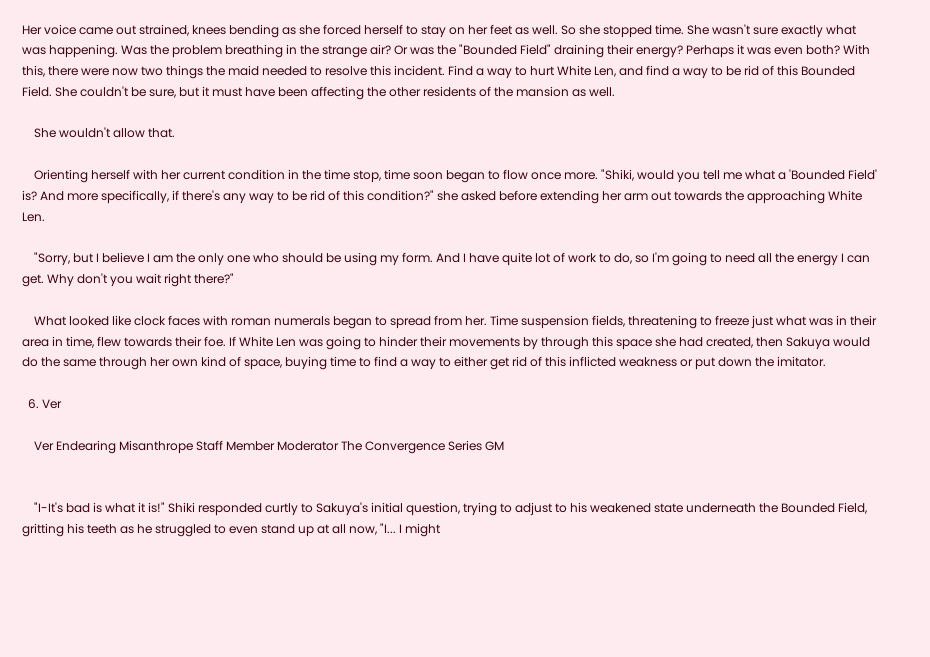Her voice came out strained, knees bending as she forced herself to stay on her feet as well. So she stopped time. She wasn't sure exactly what was happening. Was the problem breathing in the strange air? Or was the "Bounded Field" draining their energy? Perhaps it was even both? With this, there were now two things the maid needed to resolve this incident. Find a way to hurt White Len, and find a way to be rid of this Bounded Field. She couldn't be sure, but it must have been affecting the other residents of the mansion as well.

    She wouldn't allow that.

    Orienting herself with her current condition in the time stop, time soon began to flow once more. "Shiki, would you tell me what a 'Bounded Field' is? And more specifically, if there's any way to be rid of this condition?" she asked before extending her arm out towards the approaching White Len.

    "Sorry, but I believe I am the only one who should be using my form. And I have quite lot of work to do, so I'm going to need all the energy I can get. Why don't you wait right there?"

    What looked like clock faces with roman numerals began to spread from her. Time suspension fields, threatening to freeze just what was in their area in time, flew towards their foe. If White Len was going to hinder their movements by through this space she had created, then Sakuya would do the same through her own kind of space, buying time to find a way to either get rid of this inflicted weakness or put down the imitator.

  6. Ver

    Ver Endearing Misanthrope Staff Member Moderator The Convergence Series GM


    "I-It's bad is what it is!" Shiki responded curtly to Sakuya's initial question, trying to adjust to his weakened state underneath the Bounded Field, gritting his teeth as he struggled to even stand up at all now, "I... I might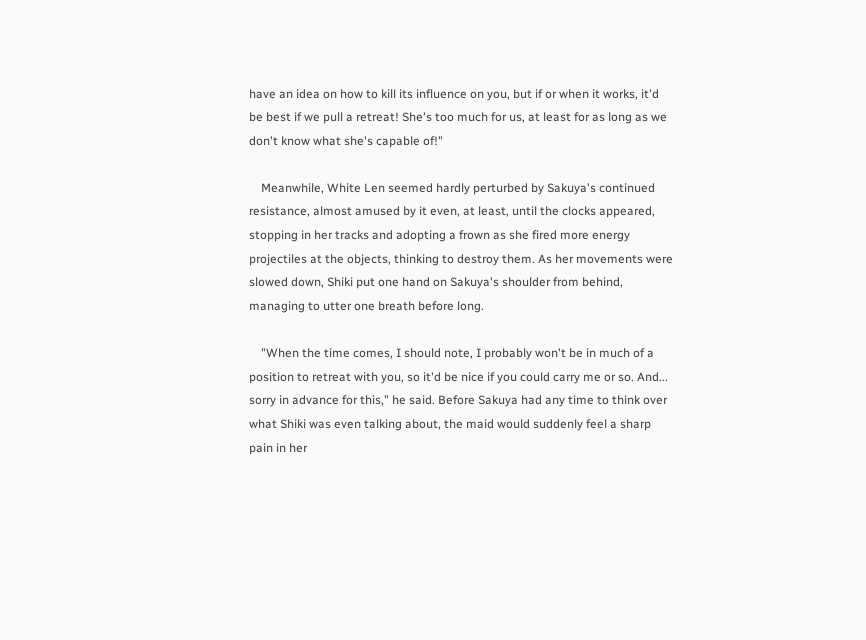have an idea on how to kill its influence on you, but if or when it works, it'd be best if we pull a retreat! She's too much for us, at least for as long as we don't know what she's capable of!"

    Meanwhile, White Len seemed hardly perturbed by Sakuya's continued resistance, almost amused by it even, at least, until the clocks appeared, stopping in her tracks and adopting a frown as she fired more energy projectiles at the objects, thinking to destroy them. As her movements were slowed down, Shiki put one hand on Sakuya's shoulder from behind, managing to utter one breath before long.

    "When the time comes, I should note, I probably won't be in much of a position to retreat with you, so it'd be nice if you could carry me or so. And... sorry in advance for this," he said. Before Sakuya had any time to think over what Shiki was even talking about, the maid would suddenly feel a sharp pain in her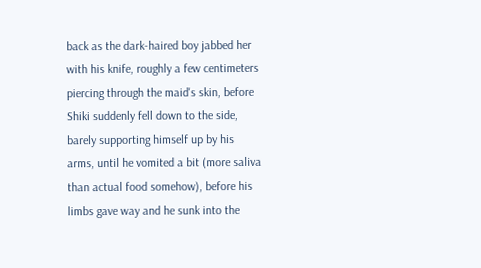back as the dark-haired boy jabbed her with his knife, roughly a few centimeters piercing through the maid's skin, before Shiki suddenly fell down to the side, barely supporting himself up by his arms, until he vomited a bit (more saliva than actual food somehow), before his limbs gave way and he sunk into the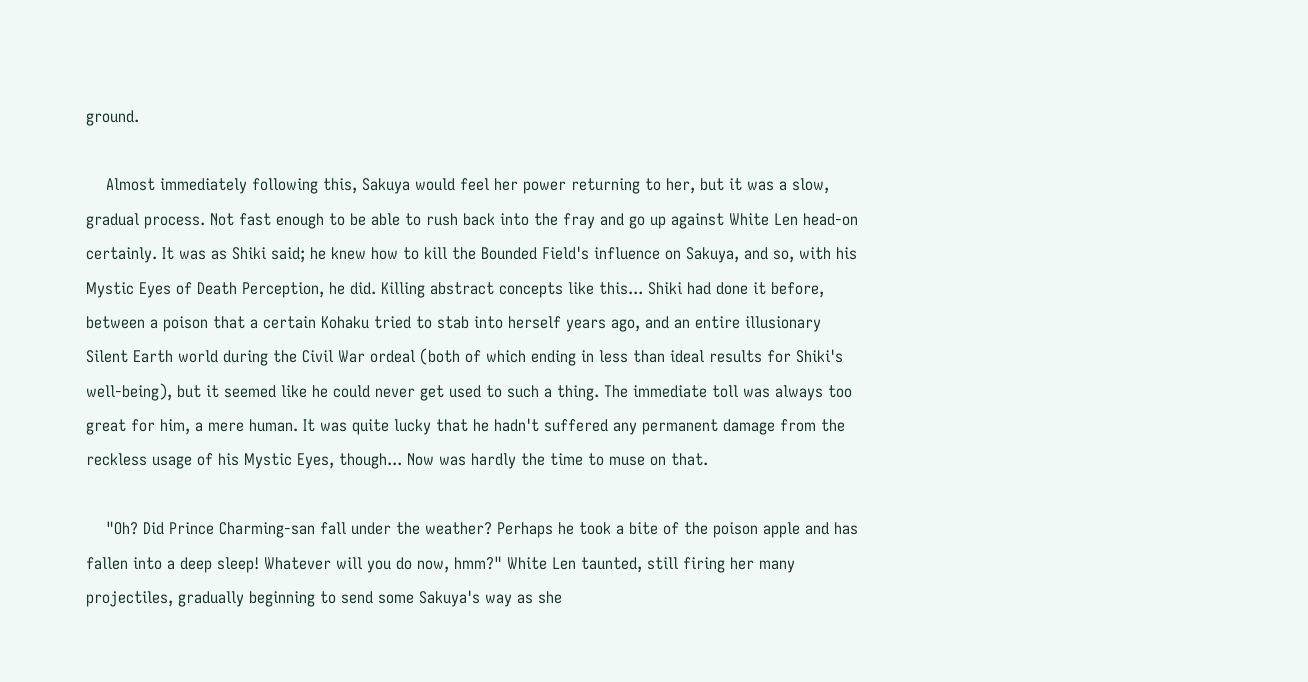ground.

    Almost immediately following this, Sakuya would feel her power returning to her, but it was a slow, gradual process. Not fast enough to be able to rush back into the fray and go up against White Len head-on certainly. It was as Shiki said; he knew how to kill the Bounded Field's influence on Sakuya, and so, with his Mystic Eyes of Death Perception, he did. Killing abstract concepts like this... Shiki had done it before, between a poison that a certain Kohaku tried to stab into herself years ago, and an entire illusionary Silent Earth world during the Civil War ordeal (both of which ending in less than ideal results for Shiki's well-being), but it seemed like he could never get used to such a thing. The immediate toll was always too great for him, a mere human. It was quite lucky that he hadn't suffered any permanent damage from the reckless usage of his Mystic Eyes, though... Now was hardly the time to muse on that.

    "Oh? Did Prince Charming-san fall under the weather? Perhaps he took a bite of the poison apple and has fallen into a deep sleep! Whatever will you do now, hmm?" White Len taunted, still firing her many projectiles, gradually beginning to send some Sakuya's way as she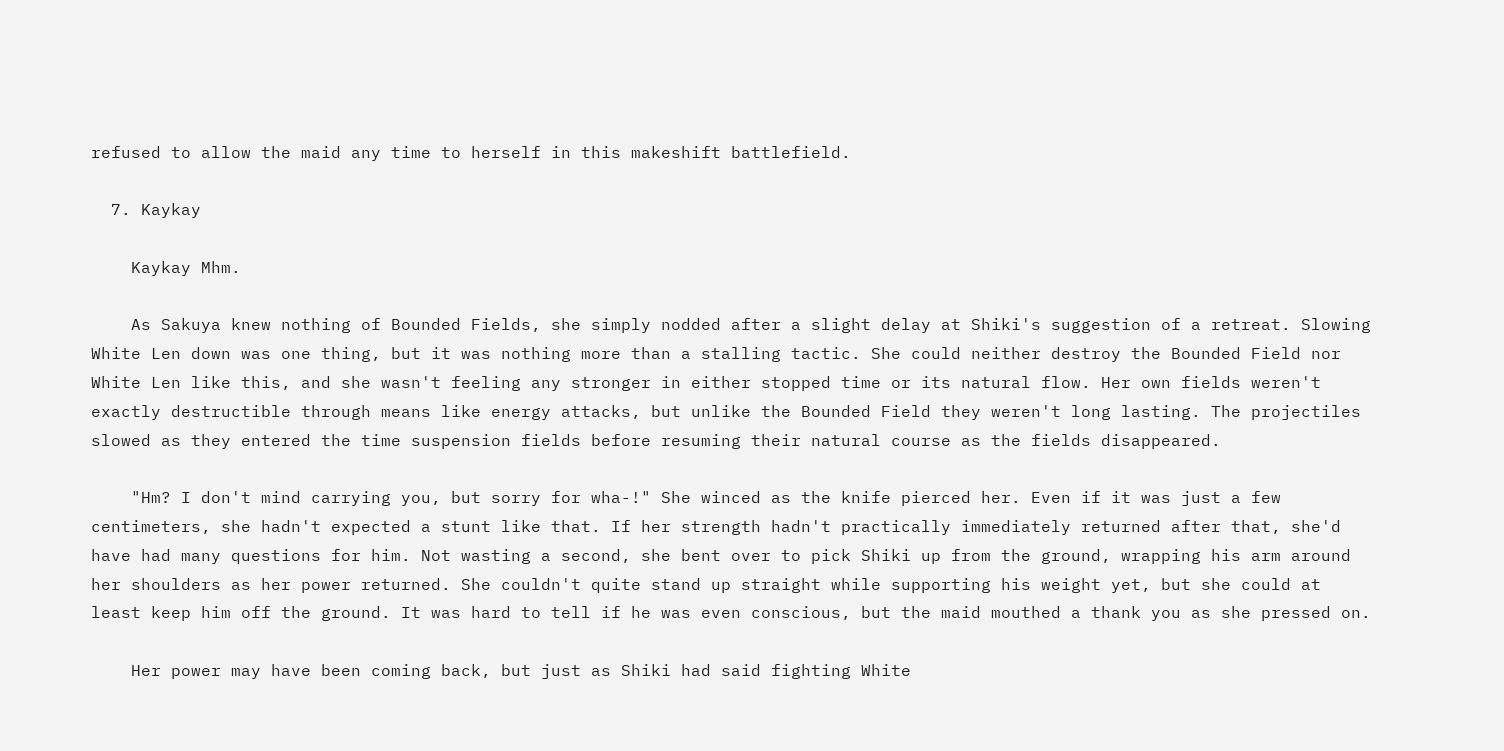refused to allow the maid any time to herself in this makeshift battlefield.

  7. Kaykay

    Kaykay Mhm.

    As Sakuya knew nothing of Bounded Fields, she simply nodded after a slight delay at Shiki's suggestion of a retreat. Slowing White Len down was one thing, but it was nothing more than a stalling tactic. She could neither destroy the Bounded Field nor White Len like this, and she wasn't feeling any stronger in either stopped time or its natural flow. Her own fields weren't exactly destructible through means like energy attacks, but unlike the Bounded Field they weren't long lasting. The projectiles slowed as they entered the time suspension fields before resuming their natural course as the fields disappeared.

    "Hm? I don't mind carrying you, but sorry for wha-!" She winced as the knife pierced her. Even if it was just a few centimeters, she hadn't expected a stunt like that. If her strength hadn't practically immediately returned after that, she'd have had many questions for him. Not wasting a second, she bent over to pick Shiki up from the ground, wrapping his arm around her shoulders as her power returned. She couldn't quite stand up straight while supporting his weight yet, but she could at least keep him off the ground. It was hard to tell if he was even conscious, but the maid mouthed a thank you as she pressed on.

    Her power may have been coming back, but just as Shiki had said fighting White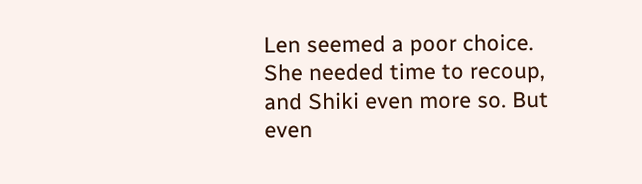Len seemed a poor choice. She needed time to recoup, and Shiki even more so. But even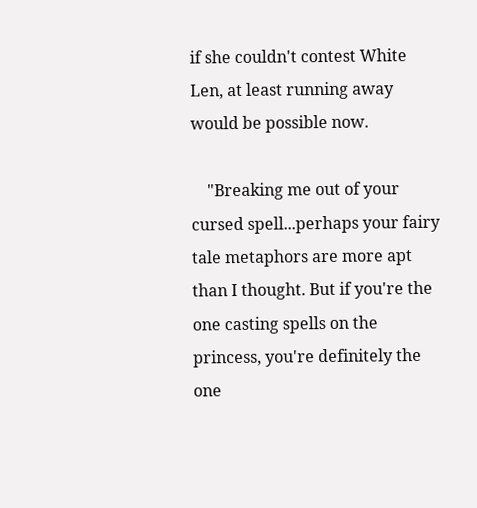if she couldn't contest White Len, at least running away would be possible now.

    "Breaking me out of your cursed spell...perhaps your fairy tale metaphors are more apt than I thought. But if you're the one casting spells on the princess, you're definitely the one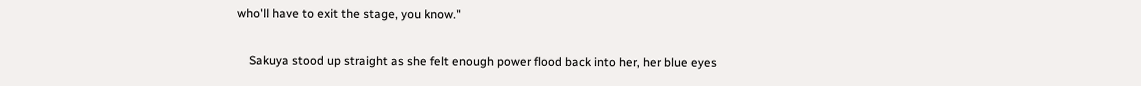who'll have to exit the stage, you know."

    Sakuya stood up straight as she felt enough power flood back into her, her blue eyes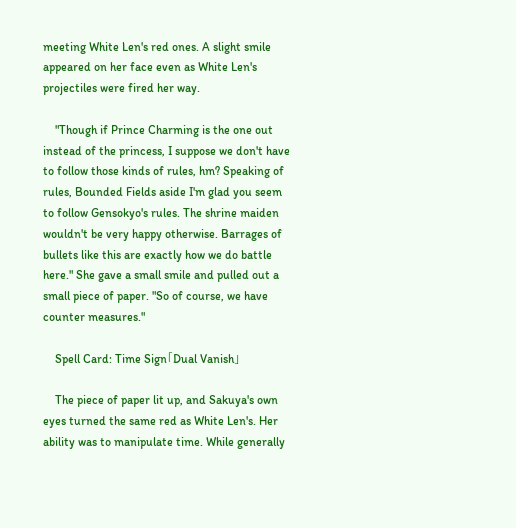meeting White Len's red ones. A slight smile appeared on her face even as White Len's projectiles were fired her way.

    "Though if Prince Charming is the one out instead of the princess, I suppose we don't have to follow those kinds of rules, hm? Speaking of rules, Bounded Fields aside I'm glad you seem to follow Gensokyo's rules. The shrine maiden wouldn't be very happy otherwise. Barrages of bullets like this are exactly how we do battle here." She gave a small smile and pulled out a small piece of paper. "So of course, we have counter measures."

    Spell Card: Time Sign「Dual Vanish」

    The piece of paper lit up, and Sakuya's own eyes turned the same red as White Len's. Her ability was to manipulate time. While generally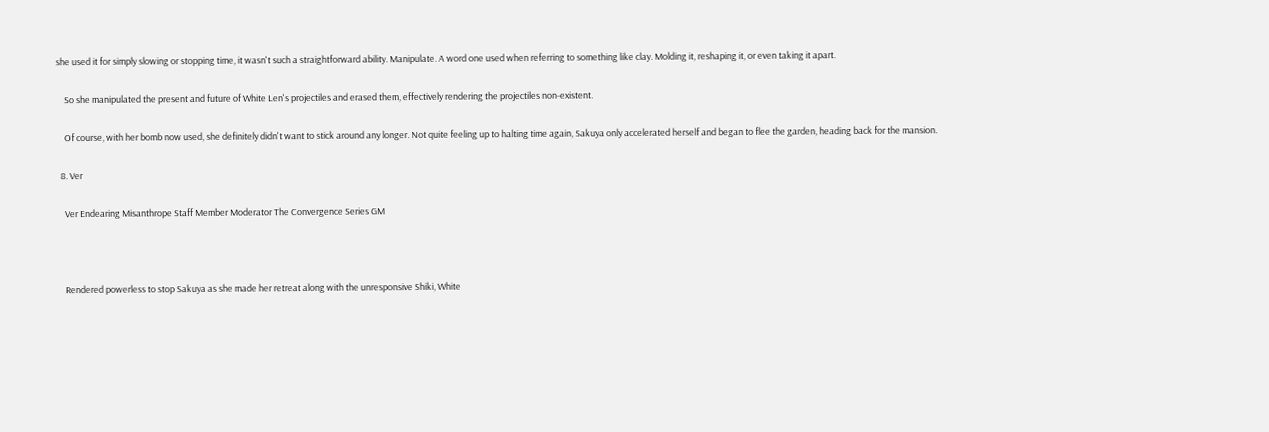she used it for simply slowing or stopping time, it wasn't such a straightforward ability. Manipulate. A word one used when referring to something like clay. Molding it, reshaping it, or even taking it apart.

    So she manipulated the present and future of White Len's projectiles and erased them, effectively rendering the projectiles non-existent.

    Of course, with her bomb now used, she definitely didn't want to stick around any longer. Not quite feeling up to halting time again, Sakuya only accelerated herself and began to flee the garden, heading back for the mansion.

  8. Ver

    Ver Endearing Misanthrope Staff Member Moderator The Convergence Series GM



    Rendered powerless to stop Sakuya as she made her retreat along with the unresponsive Shiki, White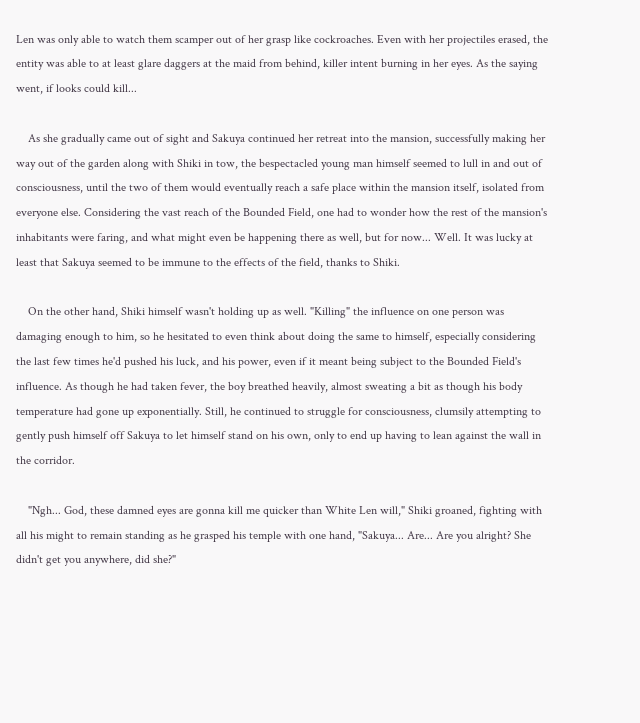Len was only able to watch them scamper out of her grasp like cockroaches. Even with her projectiles erased, the entity was able to at least glare daggers at the maid from behind, killer intent burning in her eyes. As the saying went, if looks could kill...

    As she gradually came out of sight and Sakuya continued her retreat into the mansion, successfully making her way out of the garden along with Shiki in tow, the bespectacled young man himself seemed to lull in and out of consciousness, until the two of them would eventually reach a safe place within the mansion itself, isolated from everyone else. Considering the vast reach of the Bounded Field, one had to wonder how the rest of the mansion's inhabitants were faring, and what might even be happening there as well, but for now... Well. It was lucky at least that Sakuya seemed to be immune to the effects of the field, thanks to Shiki.

    On the other hand, Shiki himself wasn't holding up as well. "Killing" the influence on one person was damaging enough to him, so he hesitated to even think about doing the same to himself, especially considering the last few times he'd pushed his luck, and his power, even if it meant being subject to the Bounded Field's influence. As though he had taken fever, the boy breathed heavily, almost sweating a bit as though his body temperature had gone up exponentially. Still, he continued to struggle for consciousness, clumsily attempting to gently push himself off Sakuya to let himself stand on his own, only to end up having to lean against the wall in the corridor.

    "Ngh... God, these damned eyes are gonna kill me quicker than White Len will," Shiki groaned, fighting with all his might to remain standing as he grasped his temple with one hand, "Sakuya... Are... Are you alright? She didn't get you anywhere, did she?"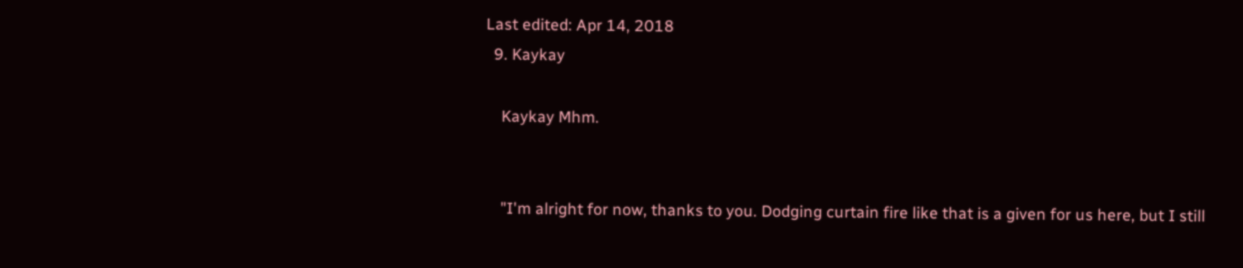Last edited: Apr 14, 2018
  9. Kaykay

    Kaykay Mhm.


    "I'm alright for now, thanks to you. Dodging curtain fire like that is a given for us here, but I still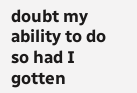doubt my ability to do so had I gotten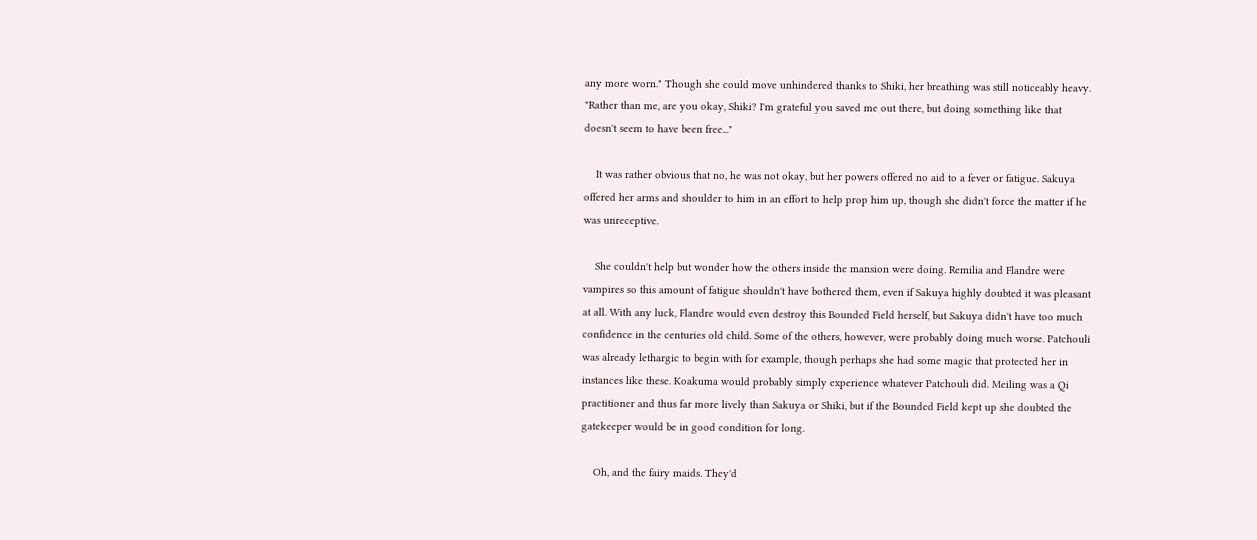any more worn." Though she could move unhindered thanks to Shiki, her breathing was still noticeably heavy. "Rather than me, are you okay, Shiki? I'm grateful you saved me out there, but doing something like that doesn't seem to have been free..."

    It was rather obvious that no, he was not okay, but her powers offered no aid to a fever or fatigue. Sakuya offered her arms and shoulder to him in an effort to help prop him up, though she didn't force the matter if he was unreceptive.

    She couldn't help but wonder how the others inside the mansion were doing. Remilia and Flandre were vampires so this amount of fatigue shouldn't have bothered them, even if Sakuya highly doubted it was pleasant at all. With any luck, Flandre would even destroy this Bounded Field herself, but Sakuya didn't have too much confidence in the centuries old child. Some of the others, however, were probably doing much worse. Patchouli was already lethargic to begin with for example, though perhaps she had some magic that protected her in instances like these. Koakuma would probably simply experience whatever Patchouli did. Meiling was a Qi practitioner and thus far more lively than Sakuya or Shiki, but if the Bounded Field kept up she doubted the gatekeeper would be in good condition for long.

    Oh, and the fairy maids. They'd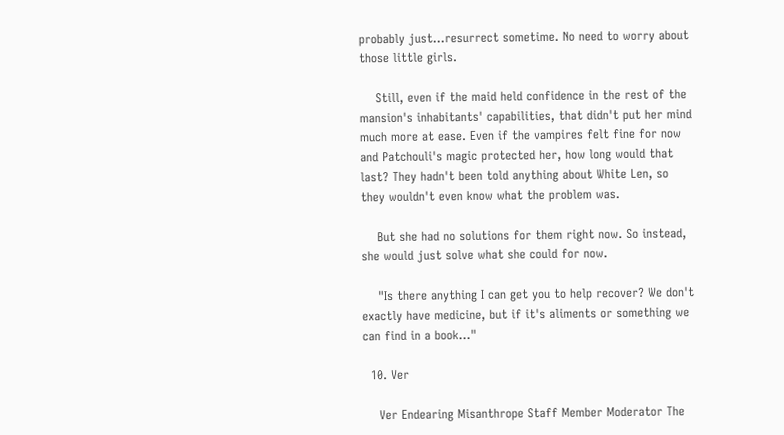probably just...resurrect sometime. No need to worry about those little girls.

    Still, even if the maid held confidence in the rest of the mansion's inhabitants' capabilities, that didn't put her mind much more at ease. Even if the vampires felt fine for now and Patchouli's magic protected her, how long would that last? They hadn't been told anything about White Len, so they wouldn't even know what the problem was.

    But she had no solutions for them right now. So instead, she would just solve what she could for now.

    "Is there anything I can get you to help recover? We don't exactly have medicine, but if it's aliments or something we can find in a book..."

  10. Ver

    Ver Endearing Misanthrope Staff Member Moderator The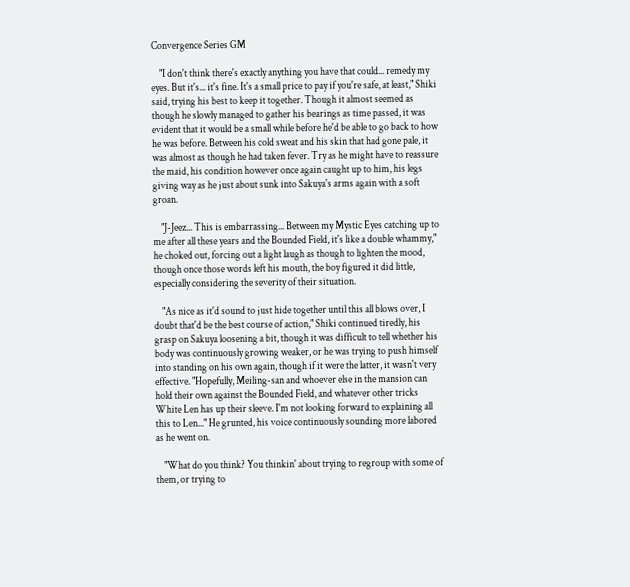Convergence Series GM

    "I don't think there's exactly anything you have that could... remedy my eyes. But it's... it's fine. It's a small price to pay if you're safe, at least," Shiki said, trying his best to keep it together. Though it almost seemed as though he slowly managed to gather his bearings as time passed, it was evident that it would be a small while before he'd be able to go back to how he was before. Between his cold sweat and his skin that had gone pale, it was almost as though he had taken fever. Try as he might have to reassure the maid, his condition however once again caught up to him, his legs giving way as he just about sunk into Sakuya's arms again with a soft groan.

    "J-Jeez... This is embarrassing... Between my Mystic Eyes catching up to me after all these years and the Bounded Field, it's like a double whammy," he choked out, forcing out a light laugh as though to lighten the mood, though once those words left his mouth, the boy figured it did little, especially considering the severity of their situation.

    "As nice as it'd sound to just hide together until this all blows over, I doubt that'd be the best course of action," Shiki continued tiredly, his grasp on Sakuya loosening a bit, though it was difficult to tell whether his body was continuously growing weaker, or he was trying to push himself into standing on his own again, though if it were the latter, it wasn't very effective. "Hopefully, Meiling-san and whoever else in the mansion can hold their own against the Bounded Field, and whatever other tricks White Len has up their sleeve. I'm not looking forward to explaining all this to Len..." He grunted, his voice continuously sounding more labored as he went on.

    "What do you think? You thinkin' about trying to regroup with some of them, or trying to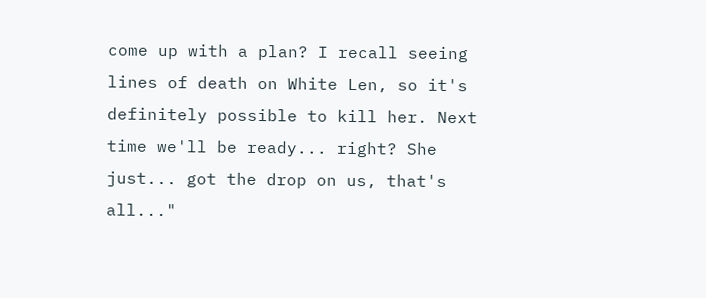come up with a plan? I recall seeing lines of death on White Len, so it's definitely possible to kill her. Next time we'll be ready... right? She just... got the drop on us, that's all..."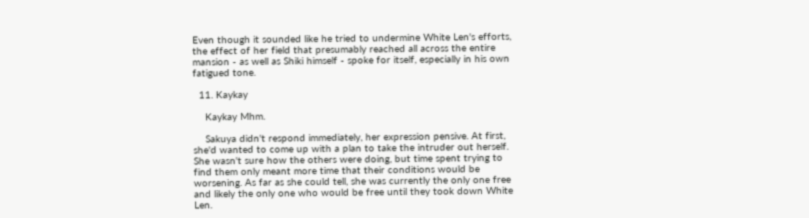Even though it sounded like he tried to undermine White Len's efforts, the effect of her field that presumably reached all across the entire mansion - as well as Shiki himself - spoke for itself, especially in his own fatigued tone.

  11. Kaykay

    Kaykay Mhm.

    Sakuya didn't respond immediately, her expression pensive. At first, she'd wanted to come up with a plan to take the intruder out herself. She wasn't sure how the others were doing, but time spent trying to find them only meant more time that their conditions would be worsening. As far as she could tell, she was currently the only one free and likely the only one who would be free until they took down White Len.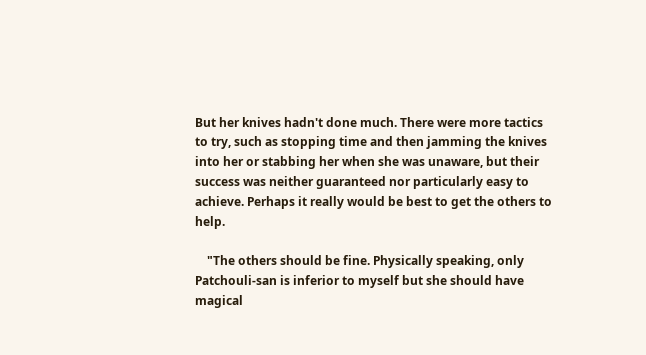But her knives hadn't done much. There were more tactics to try, such as stopping time and then jamming the knives into her or stabbing her when she was unaware, but their success was neither guaranteed nor particularly easy to achieve. Perhaps it really would be best to get the others to help.

    "The others should be fine. Physically speaking, only Patchouli-san is inferior to myself but she should have magical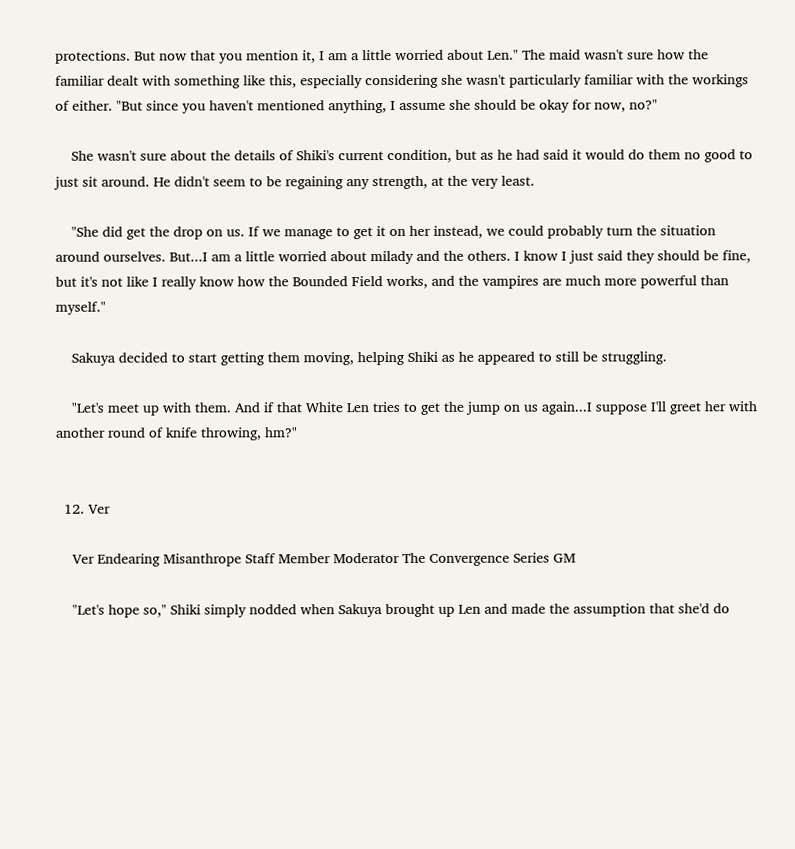protections. But now that you mention it, I am a little worried about Len." The maid wasn't sure how the familiar dealt with something like this, especially considering she wasn't particularly familiar with the workings of either. "But since you haven't mentioned anything, I assume she should be okay for now, no?"

    She wasn't sure about the details of Shiki's current condition, but as he had said it would do them no good to just sit around. He didn't seem to be regaining any strength, at the very least.

    "She did get the drop on us. If we manage to get it on her instead, we could probably turn the situation around ourselves. But...I am a little worried about milady and the others. I know I just said they should be fine, but it's not like I really know how the Bounded Field works, and the vampires are much more powerful than myself."

    Sakuya decided to start getting them moving, helping Shiki as he appeared to still be struggling.

    "Let's meet up with them. And if that White Len tries to get the jump on us again...I suppose I'll greet her with another round of knife throwing, hm?"


  12. Ver

    Ver Endearing Misanthrope Staff Member Moderator The Convergence Series GM

    "Let's hope so," Shiki simply nodded when Sakuya brought up Len and made the assumption that she'd do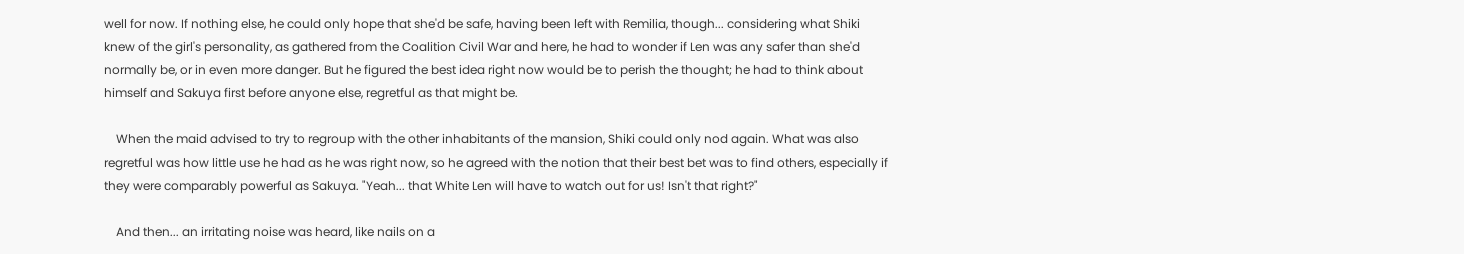well for now. If nothing else, he could only hope that she'd be safe, having been left with Remilia, though... considering what Shiki knew of the girl's personality, as gathered from the Coalition Civil War and here, he had to wonder if Len was any safer than she'd normally be, or in even more danger. But he figured the best idea right now would be to perish the thought; he had to think about himself and Sakuya first before anyone else, regretful as that might be.

    When the maid advised to try to regroup with the other inhabitants of the mansion, Shiki could only nod again. What was also regretful was how little use he had as he was right now, so he agreed with the notion that their best bet was to find others, especially if they were comparably powerful as Sakuya. "Yeah... that White Len will have to watch out for us! Isn't that right?"

    And then... an irritating noise was heard, like nails on a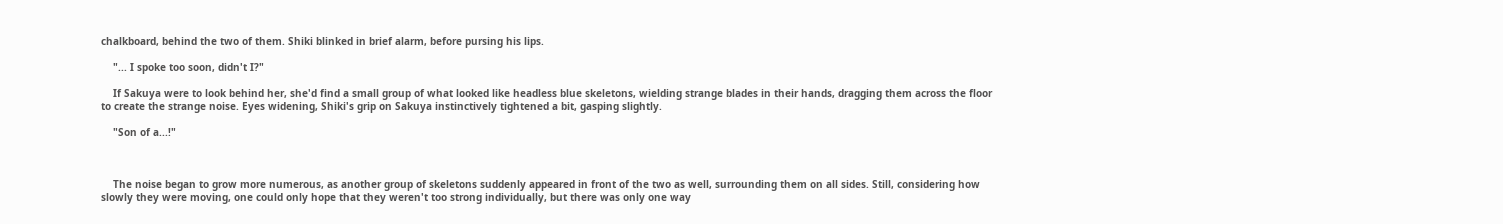chalkboard, behind the two of them. Shiki blinked in brief alarm, before pursing his lips.

    "... I spoke too soon, didn't I?"

    If Sakuya were to look behind her, she'd find a small group of what looked like headless blue skeletons, wielding strange blades in their hands, dragging them across the floor to create the strange noise. Eyes widening, Shiki's grip on Sakuya instinctively tightened a bit, gasping slightly.

    "Son of a...!"



    The noise began to grow more numerous, as another group of skeletons suddenly appeared in front of the two as well, surrounding them on all sides. Still, considering how slowly they were moving, one could only hope that they weren't too strong individually, but there was only one way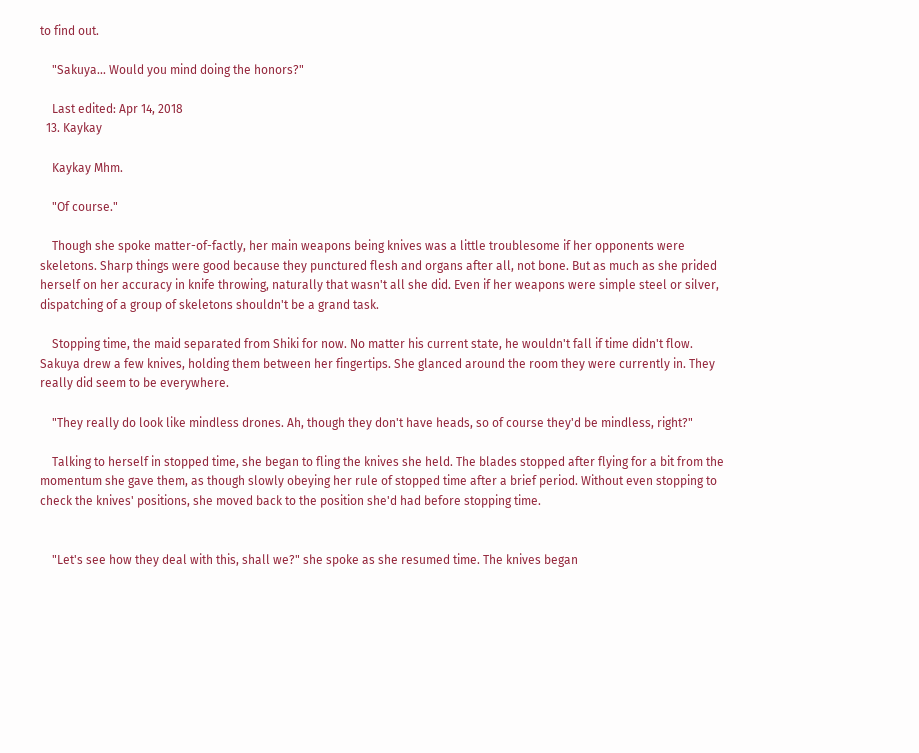to find out.

    "Sakuya... Would you mind doing the honors?"

    Last edited: Apr 14, 2018
  13. Kaykay

    Kaykay Mhm.

    "Of course."

    Though she spoke matter-of-factly, her main weapons being knives was a little troublesome if her opponents were skeletons. Sharp things were good because they punctured flesh and organs after all, not bone. But as much as she prided herself on her accuracy in knife throwing, naturally that wasn't all she did. Even if her weapons were simple steel or silver, dispatching of a group of skeletons shouldn't be a grand task.

    Stopping time, the maid separated from Shiki for now. No matter his current state, he wouldn't fall if time didn't flow. Sakuya drew a few knives, holding them between her fingertips. She glanced around the room they were currently in. They really did seem to be everywhere.

    "They really do look like mindless drones. Ah, though they don't have heads, so of course they'd be mindless, right?"

    Talking to herself in stopped time, she began to fling the knives she held. The blades stopped after flying for a bit from the momentum she gave them, as though slowly obeying her rule of stopped time after a brief period. Without even stopping to check the knives' positions, she moved back to the position she'd had before stopping time.


    "Let's see how they deal with this, shall we?" she spoke as she resumed time. The knives began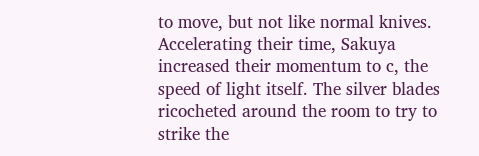to move, but not like normal knives. Accelerating their time, Sakuya increased their momentum to c, the speed of light itself. The silver blades ricocheted around the room to try to strike the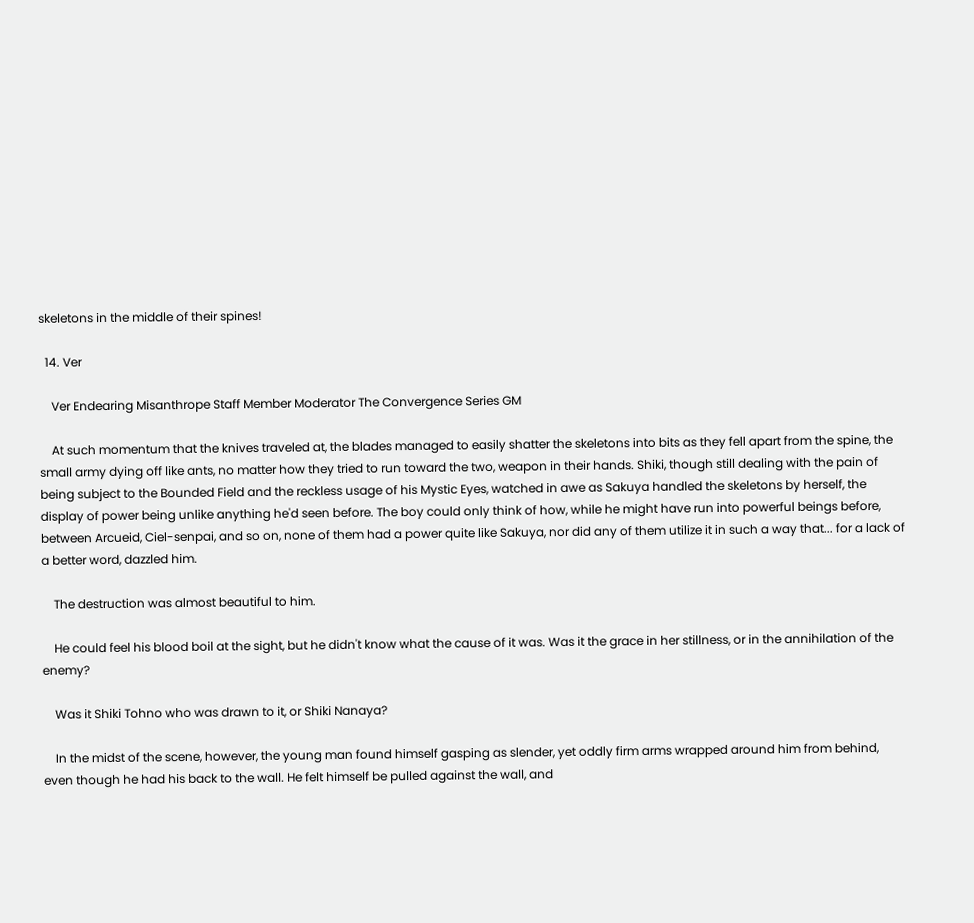skeletons in the middle of their spines!

  14. Ver

    Ver Endearing Misanthrope Staff Member Moderator The Convergence Series GM

    At such momentum that the knives traveled at, the blades managed to easily shatter the skeletons into bits as they fell apart from the spine, the small army dying off like ants, no matter how they tried to run toward the two, weapon in their hands. Shiki, though still dealing with the pain of being subject to the Bounded Field and the reckless usage of his Mystic Eyes, watched in awe as Sakuya handled the skeletons by herself, the display of power being unlike anything he'd seen before. The boy could only think of how, while he might have run into powerful beings before, between Arcueid, Ciel-senpai, and so on, none of them had a power quite like Sakuya, nor did any of them utilize it in such a way that... for a lack of a better word, dazzled him.

    The destruction was almost beautiful to him.

    He could feel his blood boil at the sight, but he didn't know what the cause of it was. Was it the grace in her stillness, or in the annihilation of the enemy?

    Was it Shiki Tohno who was drawn to it, or Shiki Nanaya?

    In the midst of the scene, however, the young man found himself gasping as slender, yet oddly firm arms wrapped around him from behind, even though he had his back to the wall. He felt himself be pulled against the wall, and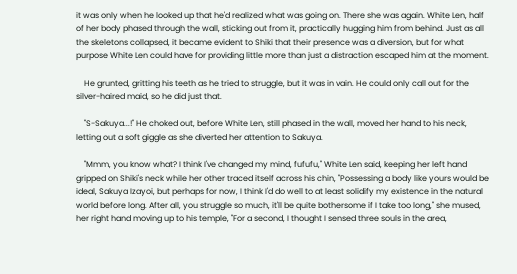it was only when he looked up that he'd realized what was going on. There she was again. White Len, half of her body phased through the wall, sticking out from it, practically hugging him from behind. Just as all the skeletons collapsed, it became evident to Shiki that their presence was a diversion, but for what purpose White Len could have for providing little more than just a distraction escaped him at the moment.

    He grunted, gritting his teeth as he tried to struggle, but it was in vain. He could only call out for the silver-haired maid, so he did just that.

    "S-Sakuya...!" He choked out, before White Len, still phased in the wall, moved her hand to his neck, letting out a soft giggle as she diverted her attention to Sakuya.

    "Mmm, you know what? I think I've changed my mind, fufufu," White Len said, keeping her left hand gripped on Shiki's neck while her other traced itself across his chin, "Possessing a body like yours would be ideal, Sakuya Izayoi, but perhaps for now, I think I'd do well to at least solidify my existence in the natural world before long. After all, you struggle so much, it'll be quite bothersome if I take too long," she mused, her right hand moving up to his temple, "For a second, I thought I sensed three souls in the area,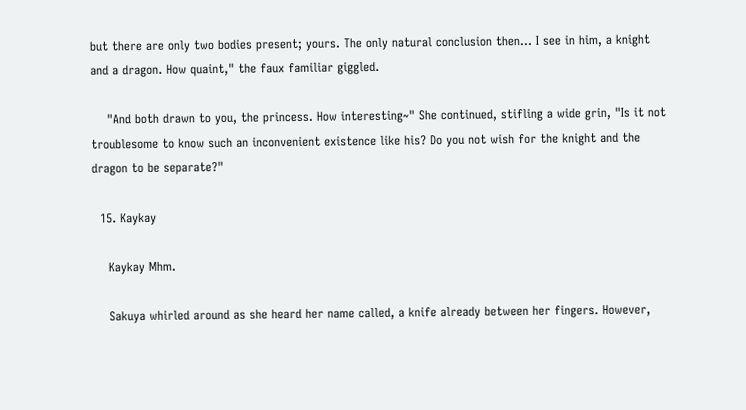but there are only two bodies present; yours. The only natural conclusion then... I see in him, a knight and a dragon. How quaint," the faux familiar giggled.

    "And both drawn to you, the princess. How interesting~" She continued, stifling a wide grin, "Is it not troublesome to know such an inconvenient existence like his? Do you not wish for the knight and the dragon to be separate?"

  15. Kaykay

    Kaykay Mhm.

    Sakuya whirled around as she heard her name called, a knife already between her fingers. However,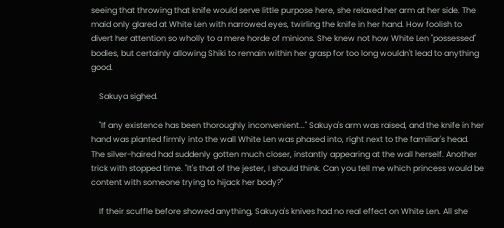seeing that throwing that knife would serve little purpose here, she relaxed her arm at her side. The maid only glared at White Len with narrowed eyes, twirling the knife in her hand. How foolish to divert her attention so wholly to a mere horde of minions. She knew not how White Len "possessed" bodies, but certainly allowing Shiki to remain within her grasp for too long wouldn't lead to anything good.

    Sakuya sighed.

    "If any existence has been thoroughly inconvenient..." Sakuya's arm was raised, and the knife in her hand was planted firmly into the wall White Len was phased into, right next to the familiar's head. The silver-haired had suddenly gotten much closer, instantly appearing at the wall herself. Another trick with stopped time. "It's that of the jester, I should think. Can you tell me which princess would be content with someone trying to hijack her body?"

    If their scuffle before showed anything, Sakuya's knives had no real effect on White Len. All she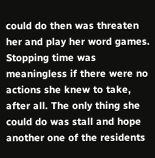could do then was threaten her and play her word games. Stopping time was meaningless if there were no actions she knew to take, after all. The only thing she could do was stall and hope another one of the residents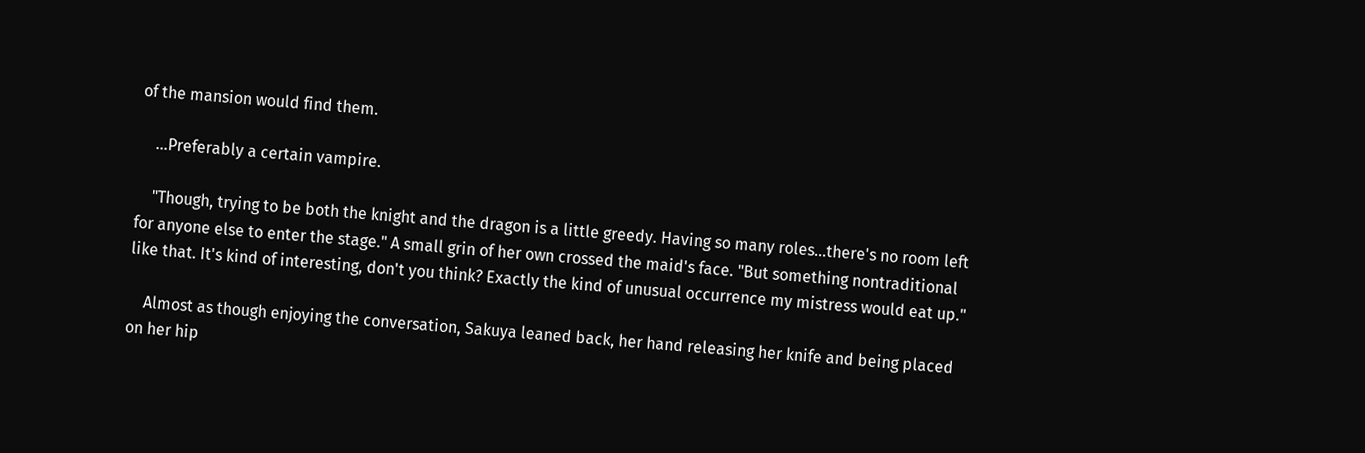of the mansion would find them.

    ...Preferably a certain vampire.

    "Though, trying to be both the knight and the dragon is a little greedy. Having so many roles...there's no room left for anyone else to enter the stage." A small grin of her own crossed the maid's face. "But something nontraditional like that. It's kind of interesting, don't you think? Exactly the kind of unusual occurrence my mistress would eat up."

    Almost as though enjoying the conversation, Sakuya leaned back, her hand releasing her knife and being placed on her hip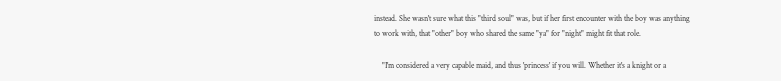instead. She wasn't sure what this "third soul" was, but if her first encounter with the boy was anything to work with, that "other" boy who shared the same "ya" for "night" might fit that role.

    "I'm considered a very capable maid, and thus 'princess' if you will. Whether it's a knight or a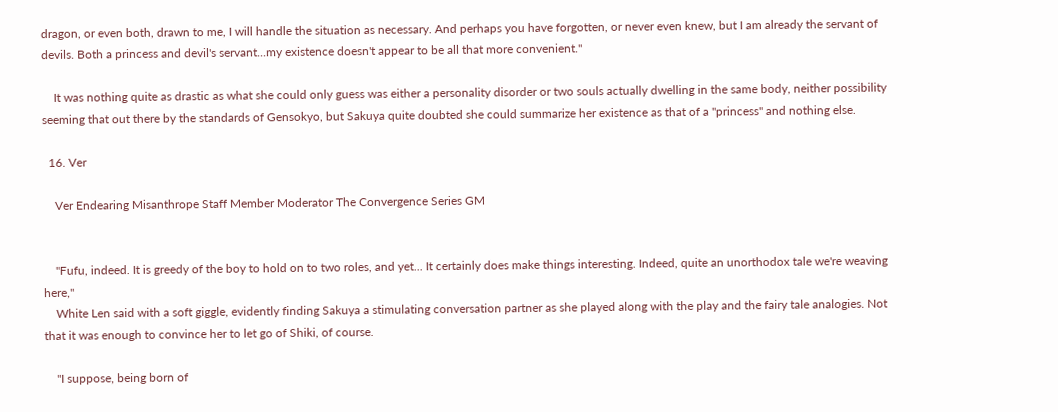dragon, or even both, drawn to me, I will handle the situation as necessary. And perhaps you have forgotten, or never even knew, but I am already the servant of devils. Both a princess and devil's servant...my existence doesn't appear to be all that more convenient."

    It was nothing quite as drastic as what she could only guess was either a personality disorder or two souls actually dwelling in the same body, neither possibility seeming that out there by the standards of Gensokyo, but Sakuya quite doubted she could summarize her existence as that of a "princess" and nothing else.

  16. Ver

    Ver Endearing Misanthrope Staff Member Moderator The Convergence Series GM


    "Fufu, indeed. It is greedy of the boy to hold on to two roles, and yet... It certainly does make things interesting. Indeed, quite an unorthodox tale we're weaving here,"
    White Len said with a soft giggle, evidently finding Sakuya a stimulating conversation partner as she played along with the play and the fairy tale analogies. Not that it was enough to convince her to let go of Shiki, of course.

    "I suppose, being born of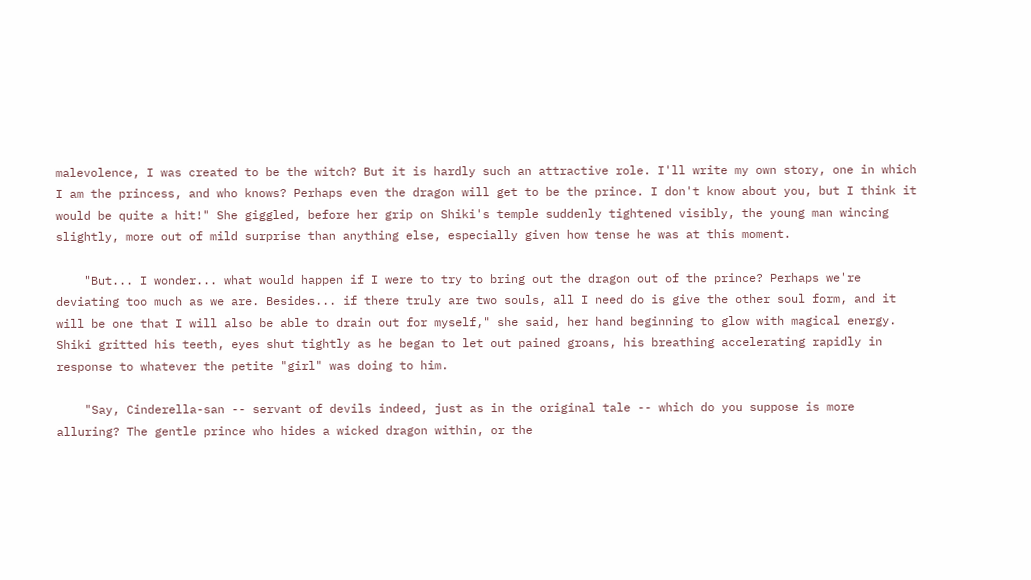malevolence, I was created to be the witch? But it is hardly such an attractive role. I'll write my own story, one in which I am the princess, and who knows? Perhaps even the dragon will get to be the prince. I don't know about you, but I think it would be quite a hit!" She giggled, before her grip on Shiki's temple suddenly tightened visibly, the young man wincing slightly, more out of mild surprise than anything else, especially given how tense he was at this moment.

    "But... I wonder... what would happen if I were to try to bring out the dragon out of the prince? Perhaps we're deviating too much as we are. Besides... if there truly are two souls, all I need do is give the other soul form, and it will be one that I will also be able to drain out for myself," she said, her hand beginning to glow with magical energy. Shiki gritted his teeth, eyes shut tightly as he began to let out pained groans, his breathing accelerating rapidly in response to whatever the petite "girl" was doing to him.

    "Say, Cinderella-san -- servant of devils indeed, just as in the original tale -- which do you suppose is more alluring? The gentle prince who hides a wicked dragon within, or the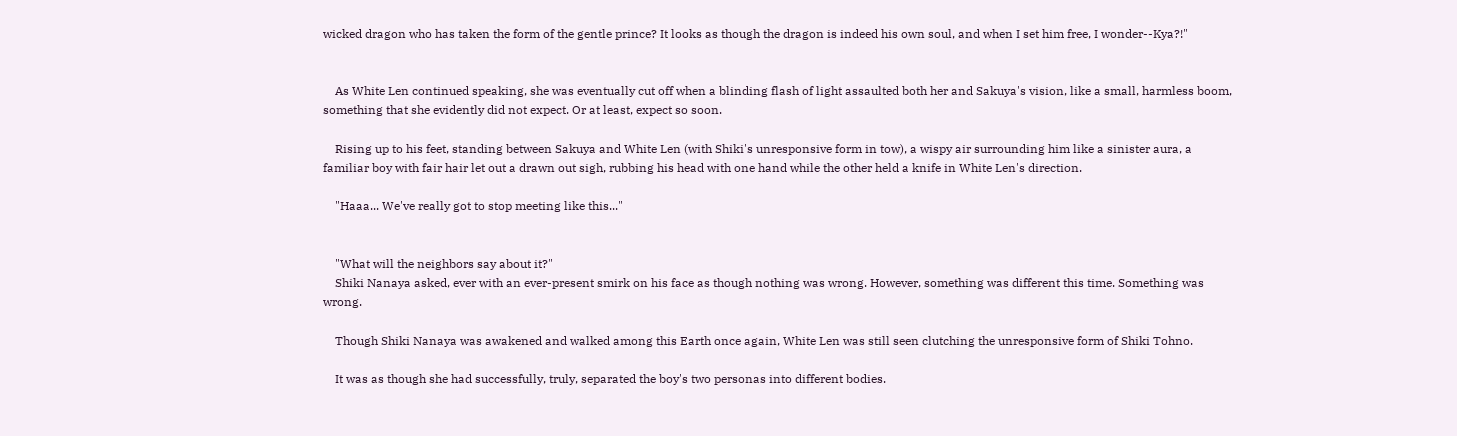wicked dragon who has taken the form of the gentle prince? It looks as though the dragon is indeed his own soul, and when I set him free, I wonder--Kya?!"


    As White Len continued speaking, she was eventually cut off when a blinding flash of light assaulted both her and Sakuya's vision, like a small, harmless boom, something that she evidently did not expect. Or at least, expect so soon.

    Rising up to his feet, standing between Sakuya and White Len (with Shiki's unresponsive form in tow), a wispy air surrounding him like a sinister aura, a familiar boy with fair hair let out a drawn out sigh, rubbing his head with one hand while the other held a knife in White Len's direction.

    "Haaa... We've really got to stop meeting like this..."


    "What will the neighbors say about it?"
    Shiki Nanaya asked, ever with an ever-present smirk on his face as though nothing was wrong. However, something was different this time. Something was wrong.

    Though Shiki Nanaya was awakened and walked among this Earth once again, White Len was still seen clutching the unresponsive form of Shiki Tohno.

    It was as though she had successfully, truly, separated the boy's two personas into different bodies.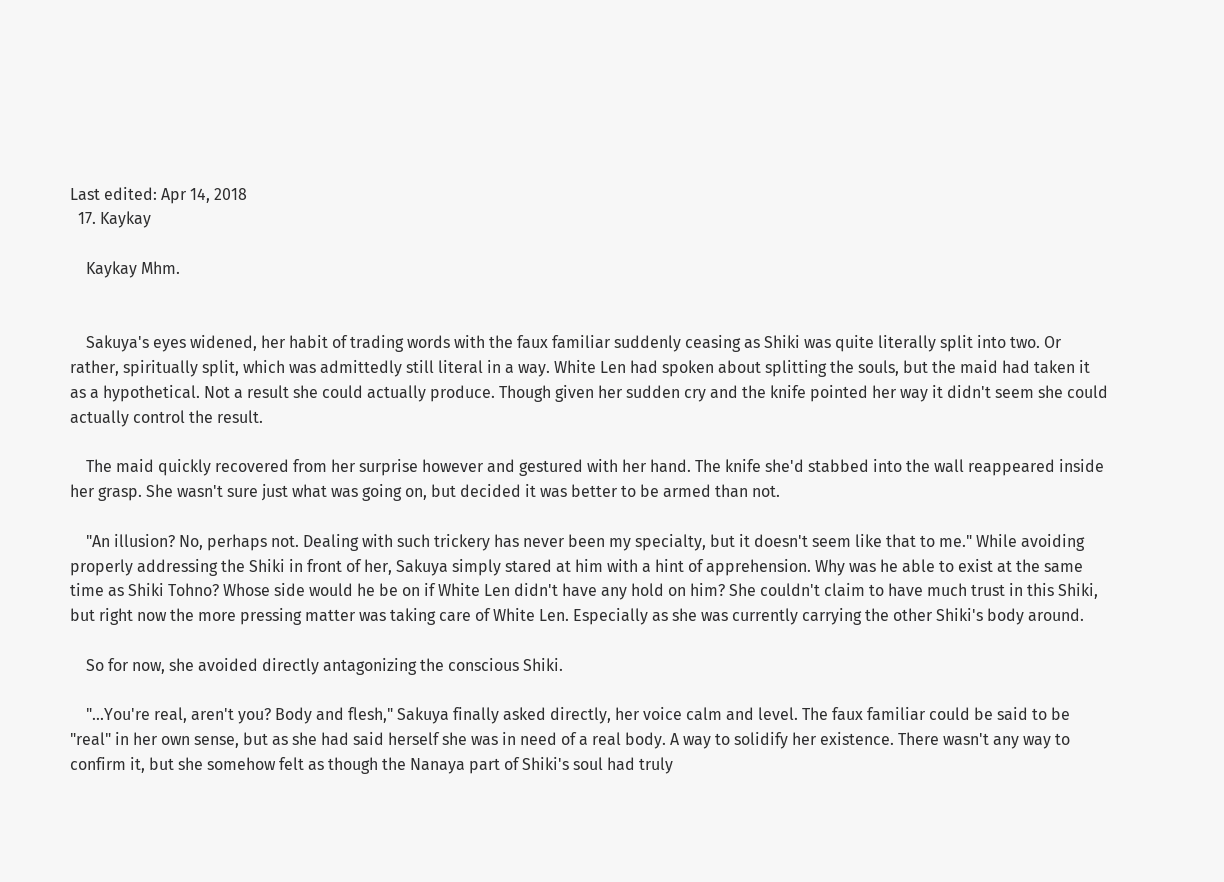Last edited: Apr 14, 2018
  17. Kaykay

    Kaykay Mhm.


    Sakuya's eyes widened, her habit of trading words with the faux familiar suddenly ceasing as Shiki was quite literally split into two. Or rather, spiritually split, which was admittedly still literal in a way. White Len had spoken about splitting the souls, but the maid had taken it as a hypothetical. Not a result she could actually produce. Though given her sudden cry and the knife pointed her way it didn't seem she could actually control the result.

    The maid quickly recovered from her surprise however and gestured with her hand. The knife she'd stabbed into the wall reappeared inside her grasp. She wasn't sure just what was going on, but decided it was better to be armed than not.

    "An illusion? No, perhaps not. Dealing with such trickery has never been my specialty, but it doesn't seem like that to me." While avoiding properly addressing the Shiki in front of her, Sakuya simply stared at him with a hint of apprehension. Why was he able to exist at the same time as Shiki Tohno? Whose side would he be on if White Len didn't have any hold on him? She couldn't claim to have much trust in this Shiki, but right now the more pressing matter was taking care of White Len. Especially as she was currently carrying the other Shiki's body around.

    So for now, she avoided directly antagonizing the conscious Shiki.

    "...You're real, aren't you? Body and flesh," Sakuya finally asked directly, her voice calm and level. The faux familiar could be said to be "real" in her own sense, but as she had said herself she was in need of a real body. A way to solidify her existence. There wasn't any way to confirm it, but she somehow felt as though the Nanaya part of Shiki's soul had truly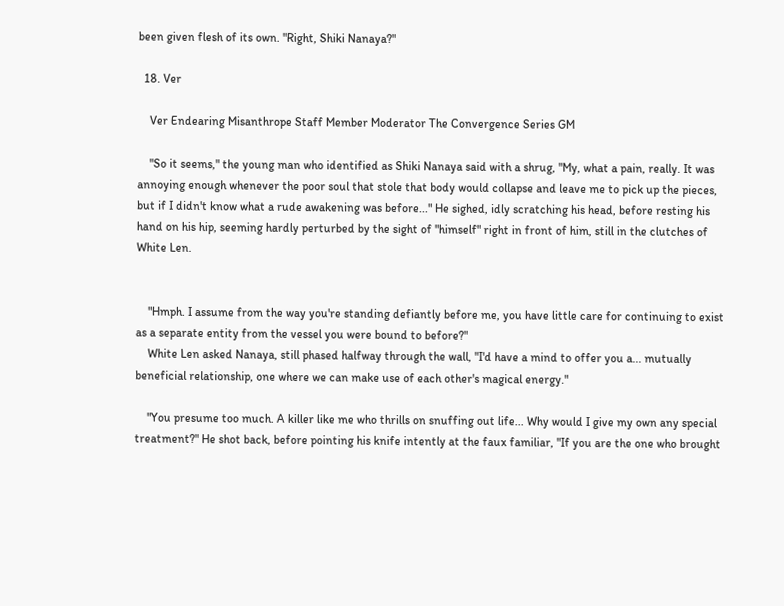been given flesh of its own. "Right, Shiki Nanaya?"

  18. Ver

    Ver Endearing Misanthrope Staff Member Moderator The Convergence Series GM

    "So it seems," the young man who identified as Shiki Nanaya said with a shrug, "My, what a pain, really. It was annoying enough whenever the poor soul that stole that body would collapse and leave me to pick up the pieces, but if I didn't know what a rude awakening was before..." He sighed, idly scratching his head, before resting his hand on his hip, seeming hardly perturbed by the sight of "himself" right in front of him, still in the clutches of White Len.


    "Hmph. I assume from the way you're standing defiantly before me, you have little care for continuing to exist as a separate entity from the vessel you were bound to before?"
    White Len asked Nanaya, still phased halfway through the wall, "I'd have a mind to offer you a... mutually beneficial relationship, one where we can make use of each other's magical energy."

    "You presume too much. A killer like me who thrills on snuffing out life... Why would I give my own any special treatment?" He shot back, before pointing his knife intently at the faux familiar, "If you are the one who brought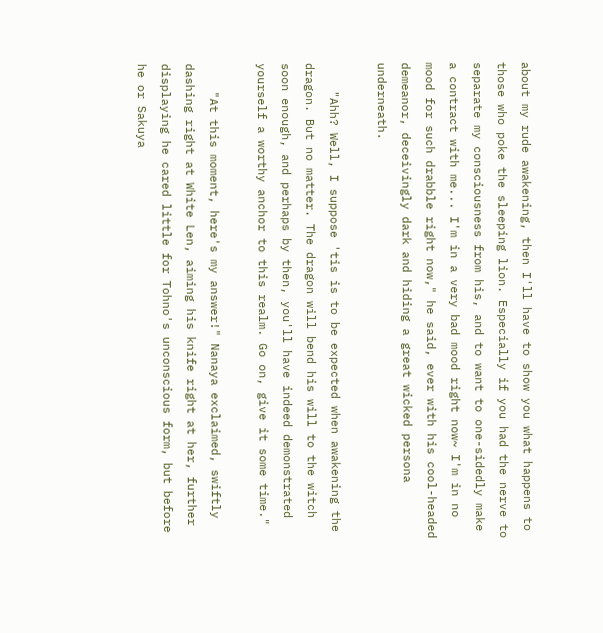about my rude awakening, then I'll have to show you what happens to those who poke the sleeping lion. Especially if you had the nerve to separate my consciousness from his, and to want to one-sidedly make a contract with me... I'm in a very bad mood right now~ I'm in no mood for such drabble right now," he said, ever with his cool-headed demeanor, deceivingly dark and hiding a great wicked persona underneath.

    "Ahh? Well, I suppose 'tis is to be expected when awakening the dragon. But no matter. The dragon will bend his will to the witch soon enough, and perhaps by then, you'll have indeed demonstrated yourself a worthy anchor to this realm. Go on, give it some time."

    "At this moment, here's my answer!" Nanaya exclaimed, swiftly dashing right at White Len, aiming his knife right at her, further displaying he cared little for Tohno's unconscious form, but before he or Sakuya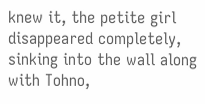knew it, the petite girl disappeared completely, sinking into the wall along with Tohno,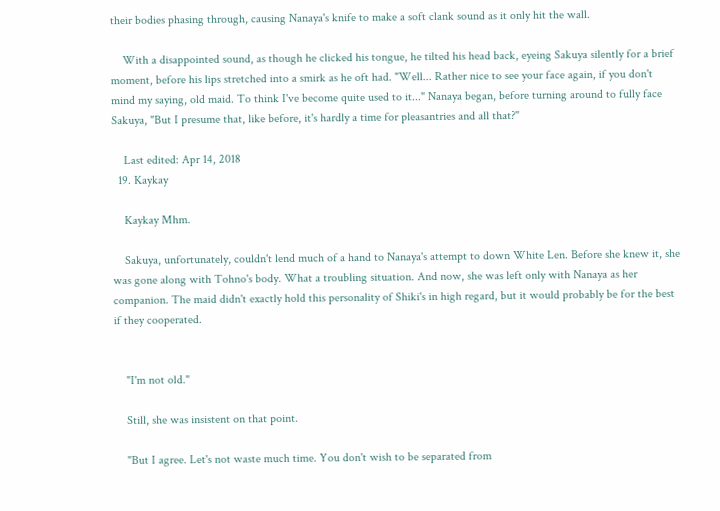their bodies phasing through, causing Nanaya's knife to make a soft clank sound as it only hit the wall.

    With a disappointed sound, as though he clicked his tongue, he tilted his head back, eyeing Sakuya silently for a brief moment, before his lips stretched into a smirk as he oft had. "Well... Rather nice to see your face again, if you don't mind my saying, old maid. To think I've become quite used to it..." Nanaya began, before turning around to fully face Sakuya, "But I presume that, like before, it's hardly a time for pleasantries and all that?"

    Last edited: Apr 14, 2018
  19. Kaykay

    Kaykay Mhm.

    Sakuya, unfortunately, couldn't lend much of a hand to Nanaya's attempt to down White Len. Before she knew it, she was gone along with Tohno's body. What a troubling situation. And now, she was left only with Nanaya as her companion. The maid didn't exactly hold this personality of Shiki's in high regard, but it would probably be for the best if they cooperated.


    "I'm not old."

    Still, she was insistent on that point.

    "But I agree. Let's not waste much time. You don't wish to be separated from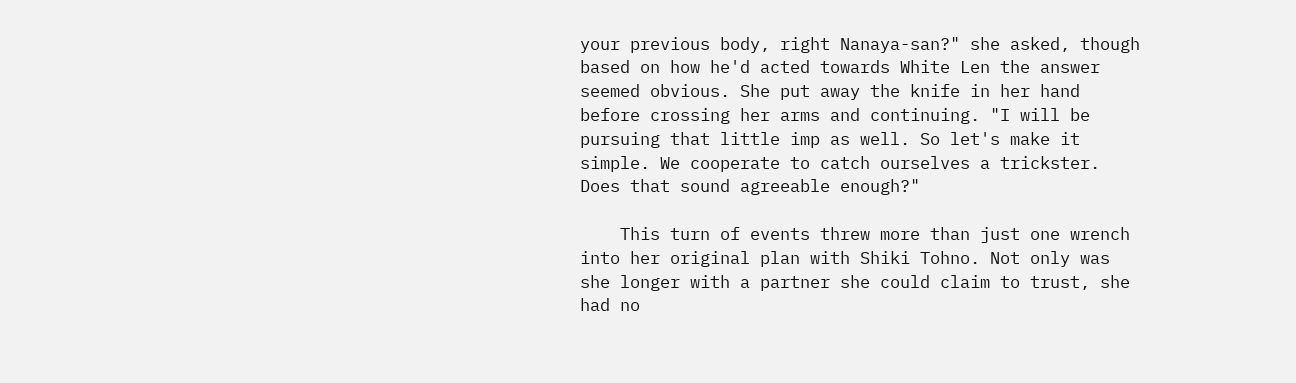your previous body, right Nanaya-san?" she asked, though based on how he'd acted towards White Len the answer seemed obvious. She put away the knife in her hand before crossing her arms and continuing. "I will be pursuing that little imp as well. So let's make it simple. We cooperate to catch ourselves a trickster. Does that sound agreeable enough?"

    This turn of events threw more than just one wrench into her original plan with Shiki Tohno. Not only was she longer with a partner she could claim to trust, she had no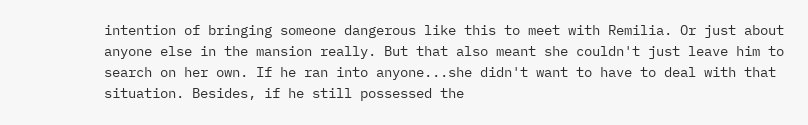intention of bringing someone dangerous like this to meet with Remilia. Or just about anyone else in the mansion really. But that also meant she couldn't just leave him to search on her own. If he ran into anyone...she didn't want to have to deal with that situation. Besides, if he still possessed the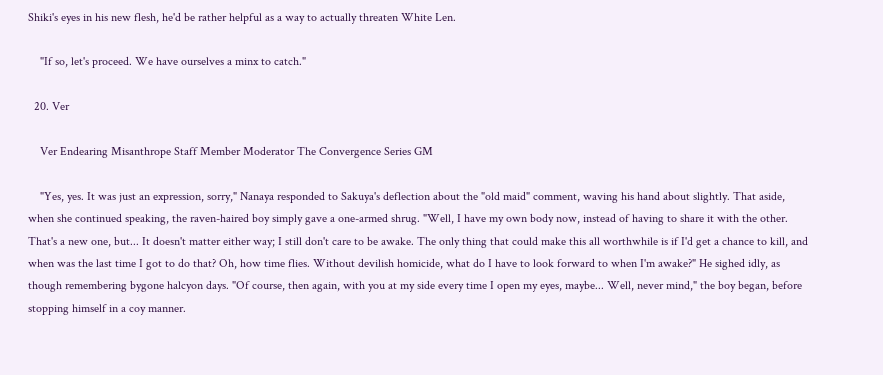Shiki's eyes in his new flesh, he'd be rather helpful as a way to actually threaten White Len.

    "If so, let's proceed. We have ourselves a minx to catch."

  20. Ver

    Ver Endearing Misanthrope Staff Member Moderator The Convergence Series GM

    "Yes, yes. It was just an expression, sorry," Nanaya responded to Sakuya's deflection about the "old maid" comment, waving his hand about slightly. That aside, when she continued speaking, the raven-haired boy simply gave a one-armed shrug. "Well, I have my own body now, instead of having to share it with the other. That's a new one, but... It doesn't matter either way; I still don't care to be awake. The only thing that could make this all worthwhile is if I'd get a chance to kill, and when was the last time I got to do that? Oh, how time flies. Without devilish homicide, what do I have to look forward to when I'm awake?" He sighed idly, as though remembering bygone halcyon days. "Of course, then again, with you at my side every time I open my eyes, maybe... Well, never mind," the boy began, before stopping himself in a coy manner.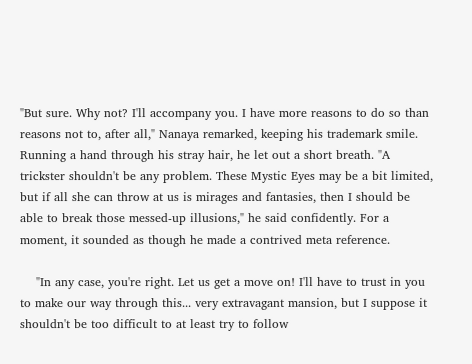"But sure. Why not? I'll accompany you. I have more reasons to do so than reasons not to, after all," Nanaya remarked, keeping his trademark smile. Running a hand through his stray hair, he let out a short breath. "A trickster shouldn't be any problem. These Mystic Eyes may be a bit limited, but if all she can throw at us is mirages and fantasies, then I should be able to break those messed-up illusions," he said confidently. For a moment, it sounded as though he made a contrived meta reference.

    "In any case, you're right. Let us get a move on! I'll have to trust in you to make our way through this... very extravagant mansion, but I suppose it shouldn't be too difficult to at least try to follow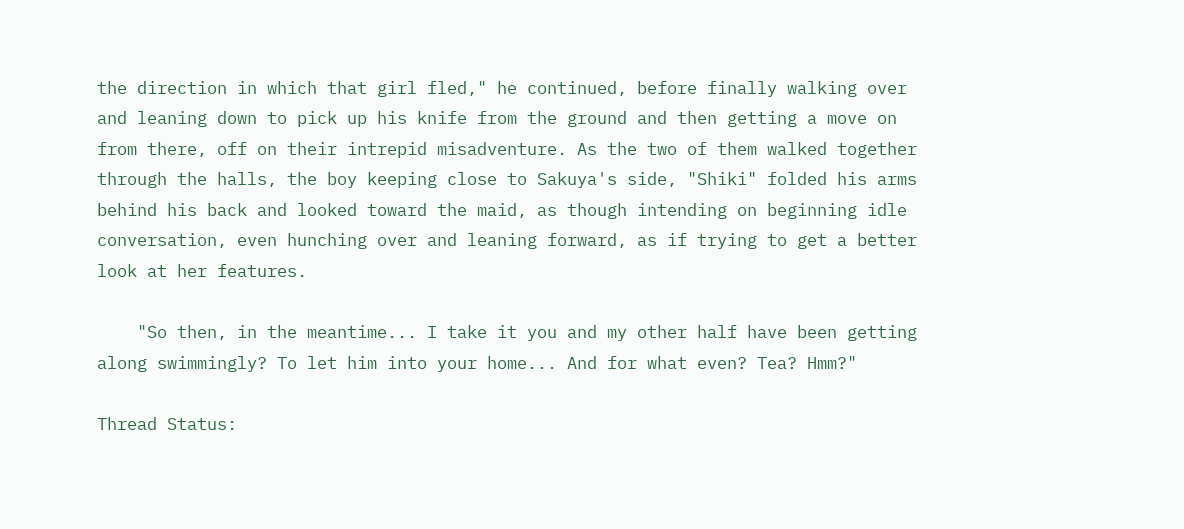the direction in which that girl fled," he continued, before finally walking over and leaning down to pick up his knife from the ground and then getting a move on from there, off on their intrepid misadventure. As the two of them walked together through the halls, the boy keeping close to Sakuya's side, "Shiki" folded his arms behind his back and looked toward the maid, as though intending on beginning idle conversation, even hunching over and leaning forward, as if trying to get a better look at her features.

    "So then, in the meantime... I take it you and my other half have been getting along swimmingly? To let him into your home... And for what even? Tea? Hmm?"

Thread Status: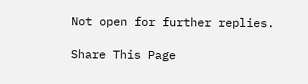Not open for further replies.

Share This Page